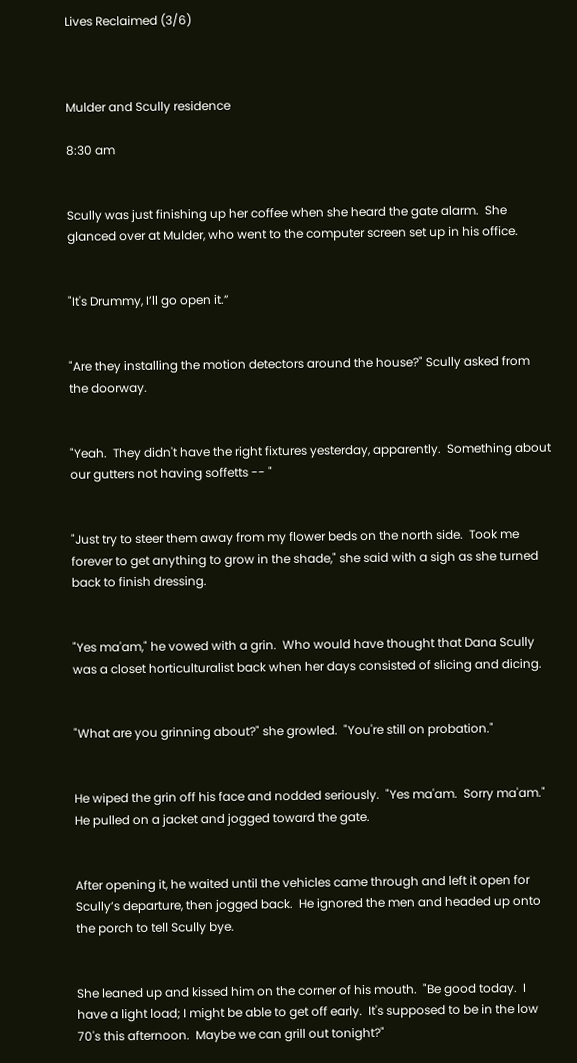Lives Reclaimed (3/6)



Mulder and Scully residence

8:30 am


Scully was just finishing up her coffee when she heard the gate alarm.  She glanced over at Mulder, who went to the computer screen set up in his office.


"It's Drummy, I’ll go open it.”


"Are they installing the motion detectors around the house?" Scully asked from the doorway.


"Yeah.  They didn't have the right fixtures yesterday, apparently.  Something about our gutters not having soffetts -- "


"Just try to steer them away from my flower beds on the north side.  Took me forever to get anything to grow in the shade," she said with a sigh as she turned back to finish dressing.


"Yes ma'am," he vowed with a grin.  Who would have thought that Dana Scully was a closet horticulturalist back when her days consisted of slicing and dicing.


"What are you grinning about?" she growled.  "You're still on probation."


He wiped the grin off his face and nodded seriously.  "Yes ma'am.  Sorry ma'am."  He pulled on a jacket and jogged toward the gate.


After opening it, he waited until the vehicles came through and left it open for Scully’s departure, then jogged back.  He ignored the men and headed up onto the porch to tell Scully bye.


She leaned up and kissed him on the corner of his mouth.  "Be good today.  I have a light load; I might be able to get off early.  It's supposed to be in the low 70's this afternoon.  Maybe we can grill out tonight?"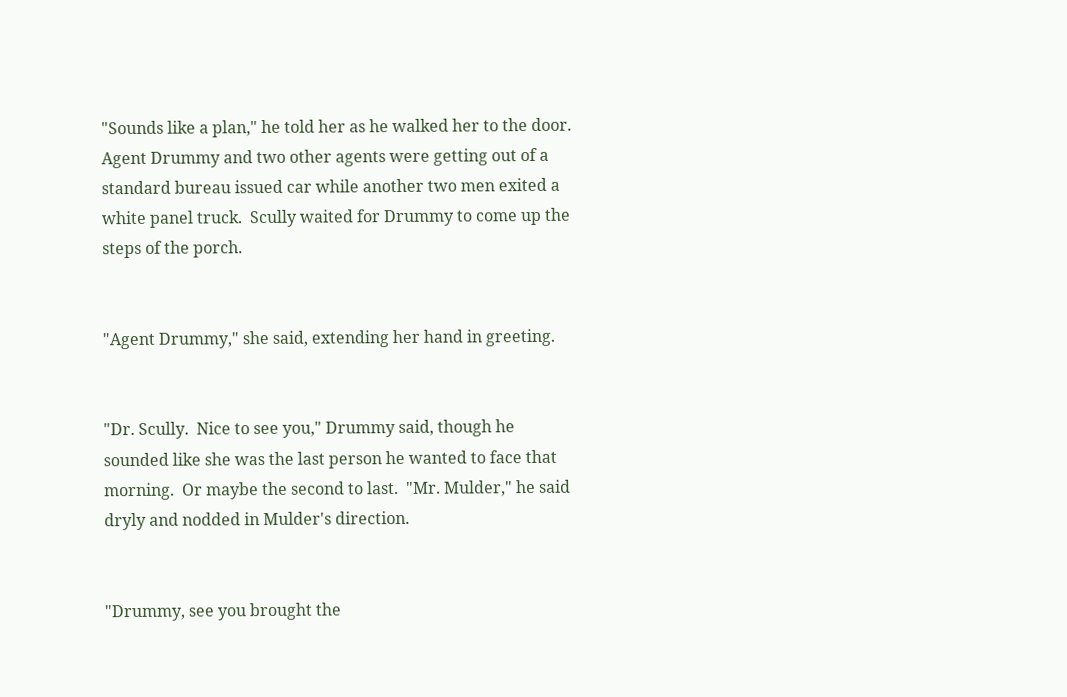"Sounds like a plan," he told her as he walked her to the door.  Agent Drummy and two other agents were getting out of a standard bureau issued car while another two men exited a white panel truck.  Scully waited for Drummy to come up the steps of the porch.


"Agent Drummy," she said, extending her hand in greeting.


"Dr. Scully.  Nice to see you," Drummy said, though he sounded like she was the last person he wanted to face that morning.  Or maybe the second to last.  "Mr. Mulder," he said dryly and nodded in Mulder's direction.


"Drummy, see you brought the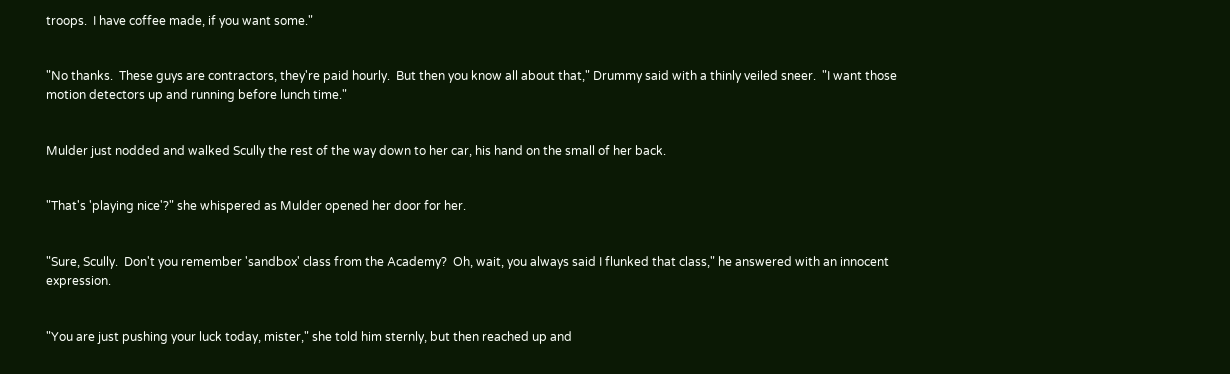troops.  I have coffee made, if you want some."


"No thanks.  These guys are contractors, they're paid hourly.  But then you know all about that," Drummy said with a thinly veiled sneer.  "I want those motion detectors up and running before lunch time."


Mulder just nodded and walked Scully the rest of the way down to her car, his hand on the small of her back.


"That's 'playing nice'?" she whispered as Mulder opened her door for her.


"Sure, Scully.  Don't you remember 'sandbox' class from the Academy?  Oh, wait, you always said I flunked that class," he answered with an innocent expression.


"You are just pushing your luck today, mister," she told him sternly, but then reached up and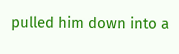pulled him down into a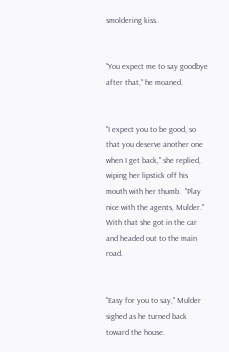smoldering kiss.


"You expect me to say goodbye after that," he moaned.


"I expect you to be good, so that you deserve another one when I get back," she replied, wiping her lipstick off his mouth with her thumb.  "Play nice with the agents, Mulder."  With that she got in the car and headed out to the main road.


"Easy for you to say," Mulder sighed as he turned back toward the house.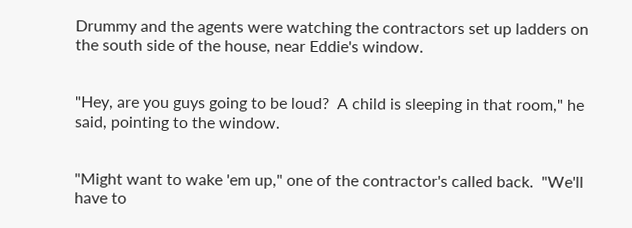Drummy and the agents were watching the contractors set up ladders on the south side of the house, near Eddie's window.


"Hey, are you guys going to be loud?  A child is sleeping in that room," he said, pointing to the window.


"Might want to wake 'em up," one of the contractor's called back.  "We'll have to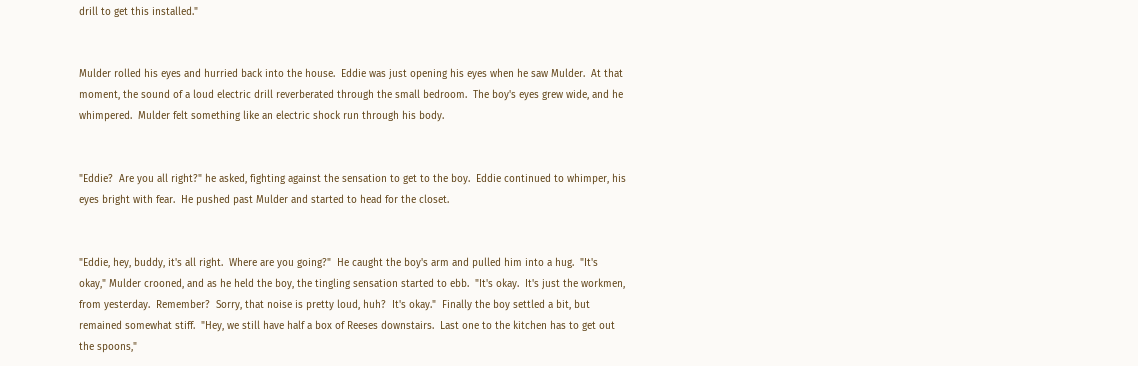drill to get this installed."


Mulder rolled his eyes and hurried back into the house.  Eddie was just opening his eyes when he saw Mulder.  At that moment, the sound of a loud electric drill reverberated through the small bedroom.  The boy's eyes grew wide, and he whimpered.  Mulder felt something like an electric shock run through his body.


"Eddie?  Are you all right?" he asked, fighting against the sensation to get to the boy.  Eddie continued to whimper, his eyes bright with fear.  He pushed past Mulder and started to head for the closet.


"Eddie, hey, buddy, it's all right.  Where are you going?"  He caught the boy's arm and pulled him into a hug.  "It's okay," Mulder crooned, and as he held the boy, the tingling sensation started to ebb.  "It's okay.  It's just the workmen, from yesterday.  Remember?  Sorry, that noise is pretty loud, huh?  It's okay."  Finally the boy settled a bit, but remained somewhat stiff.  "Hey, we still have half a box of Reeses downstairs.  Last one to the kitchen has to get out the spoons,"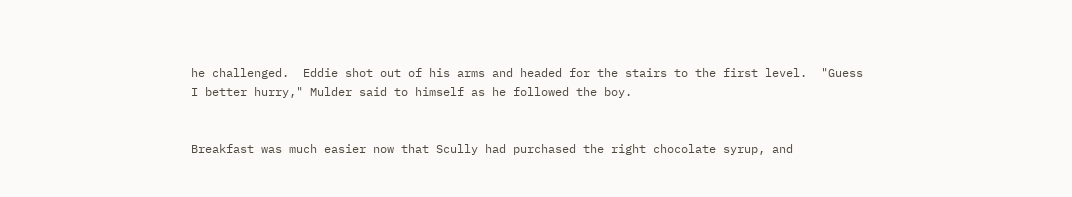he challenged.  Eddie shot out of his arms and headed for the stairs to the first level.  "Guess I better hurry," Mulder said to himself as he followed the boy.


Breakfast was much easier now that Scully had purchased the right chocolate syrup, and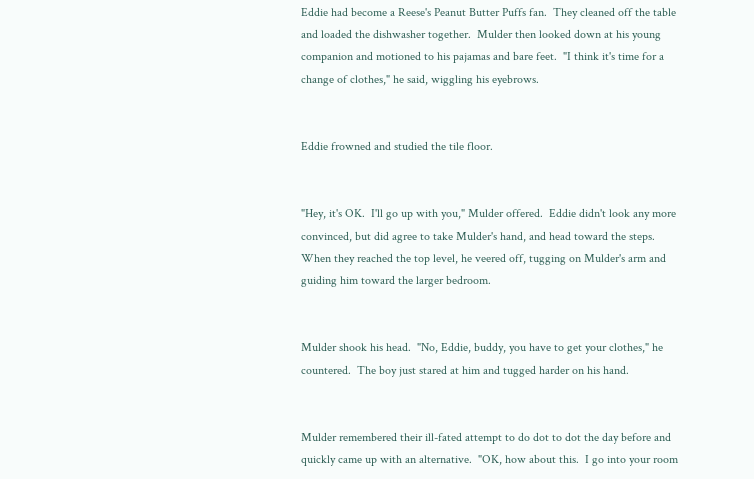Eddie had become a Reese's Peanut Butter Puffs fan.  They cleaned off the table and loaded the dishwasher together.  Mulder then looked down at his young companion and motioned to his pajamas and bare feet.  "I think it's time for a change of clothes," he said, wiggling his eyebrows.


Eddie frowned and studied the tile floor.


"Hey, it's OK.  I'll go up with you," Mulder offered.  Eddie didn't look any more convinced, but did agree to take Mulder's hand, and head toward the steps.  When they reached the top level, he veered off, tugging on Mulder's arm and guiding him toward the larger bedroom.


Mulder shook his head.  "No, Eddie, buddy, you have to get your clothes," he countered.  The boy just stared at him and tugged harder on his hand.


Mulder remembered their ill-fated attempt to do dot to dot the day before and quickly came up with an alternative.  "OK, how about this.  I go into your room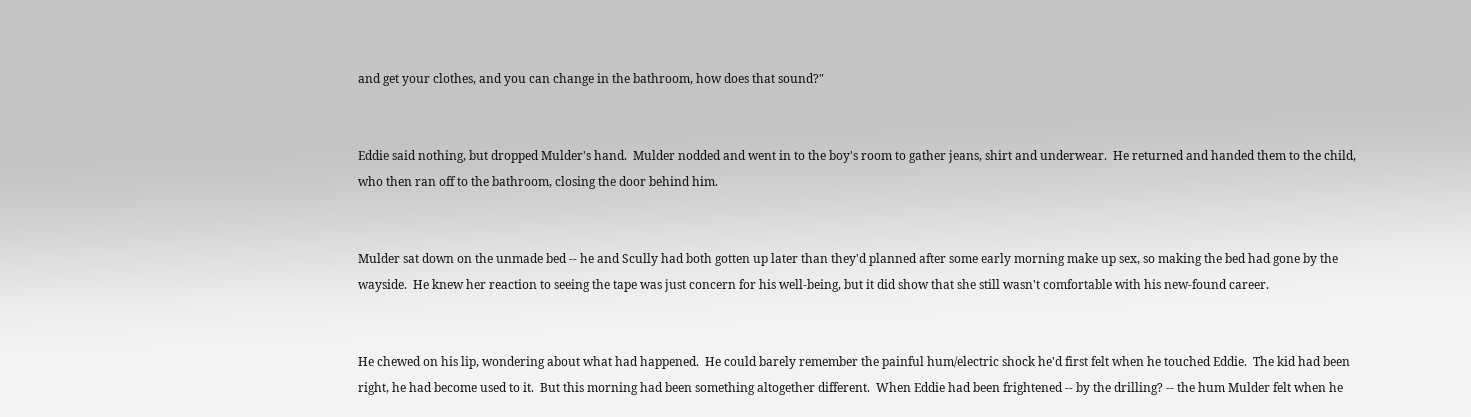and get your clothes, and you can change in the bathroom, how does that sound?"


Eddie said nothing, but dropped Mulder's hand.  Mulder nodded and went in to the boy's room to gather jeans, shirt and underwear.  He returned and handed them to the child, who then ran off to the bathroom, closing the door behind him.


Mulder sat down on the unmade bed -- he and Scully had both gotten up later than they'd planned after some early morning make up sex, so making the bed had gone by the wayside.  He knew her reaction to seeing the tape was just concern for his well-being, but it did show that she still wasn't comfortable with his new-found career.


He chewed on his lip, wondering about what had happened.  He could barely remember the painful hum/electric shock he'd first felt when he touched Eddie.  The kid had been right, he had become used to it.  But this morning had been something altogether different.  When Eddie had been frightened -- by the drilling? -- the hum Mulder felt when he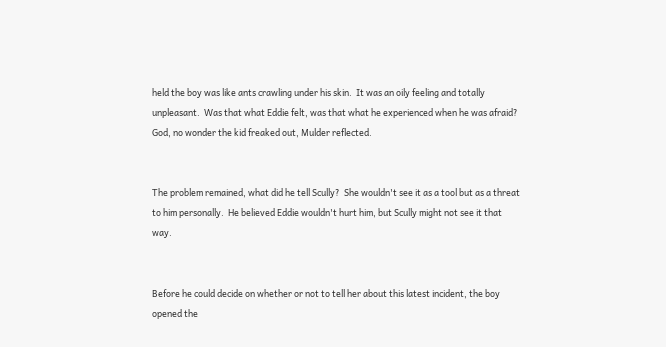held the boy was like ants crawling under his skin.  It was an oily feeling and totally unpleasant.  Was that what Eddie felt, was that what he experienced when he was afraid?  God, no wonder the kid freaked out, Mulder reflected.


The problem remained, what did he tell Scully?  She wouldn't see it as a tool but as a threat to him personally.  He believed Eddie wouldn't hurt him, but Scully might not see it that way.


Before he could decide on whether or not to tell her about this latest incident, the boy opened the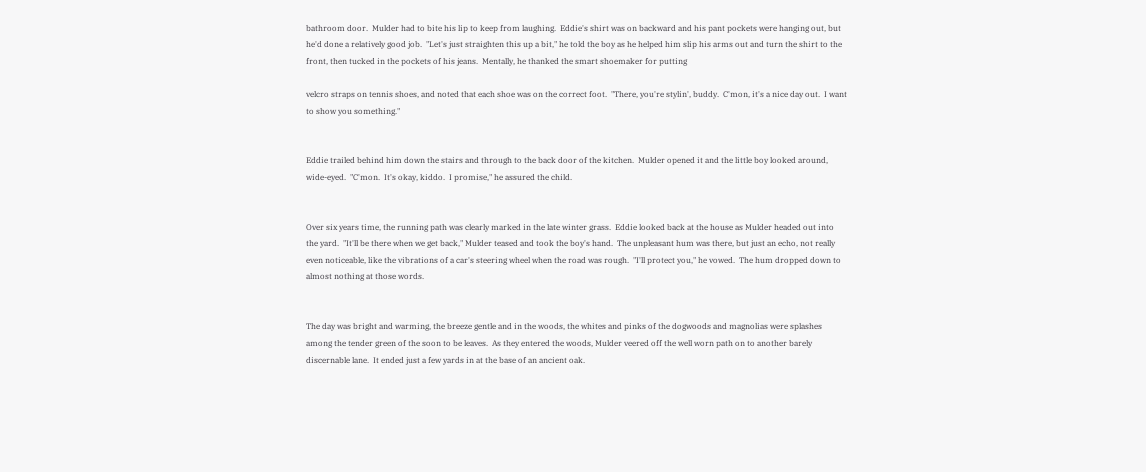bathroom door.  Mulder had to bite his lip to keep from laughing.  Eddie's shirt was on backward and his pant pockets were hanging out, but he'd done a relatively good job.  "Let's just straighten this up a bit," he told the boy as he helped him slip his arms out and turn the shirt to the front, then tucked in the pockets of his jeans.  Mentally, he thanked the smart shoemaker for putting

velcro straps on tennis shoes, and noted that each shoe was on the correct foot.  "There, you're stylin', buddy.  C'mon, it's a nice day out.  I want to show you something."


Eddie trailed behind him down the stairs and through to the back door of the kitchen.  Mulder opened it and the little boy looked around, wide-eyed.  "C'mon.  It's okay, kiddo.  I promise," he assured the child.


Over six years time, the running path was clearly marked in the late winter grass.  Eddie looked back at the house as Mulder headed out into the yard.  "It'll be there when we get back," Mulder teased and took the boy's hand.  The unpleasant hum was there, but just an echo, not really even noticeable, like the vibrations of a car's steering wheel when the road was rough.  "I'll protect you," he vowed.  The hum dropped down to almost nothing at those words.


The day was bright and warming, the breeze gentle and in the woods, the whites and pinks of the dogwoods and magnolias were splashes among the tender green of the soon to be leaves.  As they entered the woods, Mulder veered off the well worn path on to another barely discernable lane.  It ended just a few yards in at the base of an ancient oak.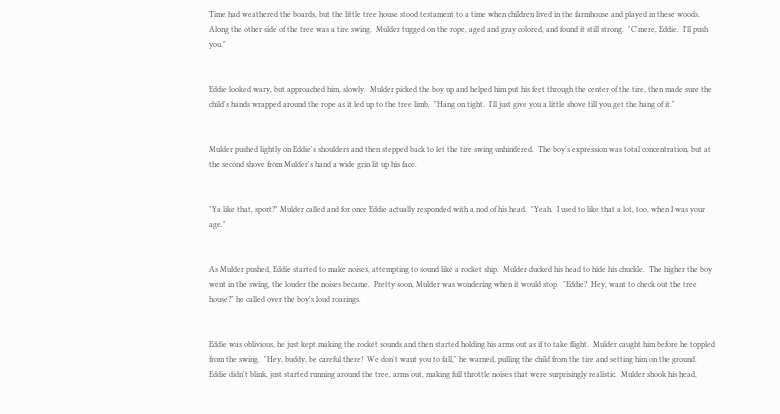Time had weathered the boards, but the little tree house stood testament to a time when children lived in the farmhouse and played in these woods.  Along the other side of the tree was a tire swing.  Mulder tugged on the rope, aged and gray colored, and found it still strong.  "C'mere, Eddie.  I'll push you."


Eddie looked wary, but approached him, slowly.  Mulder picked the boy up and helped him put his feet through the center of the tire, then made sure the child's hands wrapped around the rope as it led up to the tree limb.  "Hang on tight.  I'll just give you a little shove till you get the hang of it."


Mulder pushed lightly on Eddie's shoulders and then stepped back to let the tire swing unhindered.  The boy's expression was total concentration, but at the second shove from Mulder's hand a wide grin lit up his face.


"Ya like that, sport?" Mulder called and for once Eddie actually responded with a nod of his head.  "Yeah.  I used to like that a lot, too, when I was your age."


As Mulder pushed, Eddie started to make noises, attempting to sound like a rocket ship.  Mulder ducked his head to hide his chuckle.  The higher the boy went in the swing, the louder the noises became.  Pretty soon, Mulder was wondering when it would stop.  "Eddie?  Hey, want to check out the tree house?" he called over the boy's loud roarings.


Eddie was oblivious, he just kept making the rocket sounds and then started holding his arms out as if to take flight.  Mulder caught him before he toppled from the swing.  "Hey, buddy, be careful there!  We don't want you to fall," he warned, pulling the child from the tire and setting him on the ground.  Eddie didn't blink, just started running around the tree, arms out, making full throttle noises that were surprisingly realistic.  Mulder shook his head,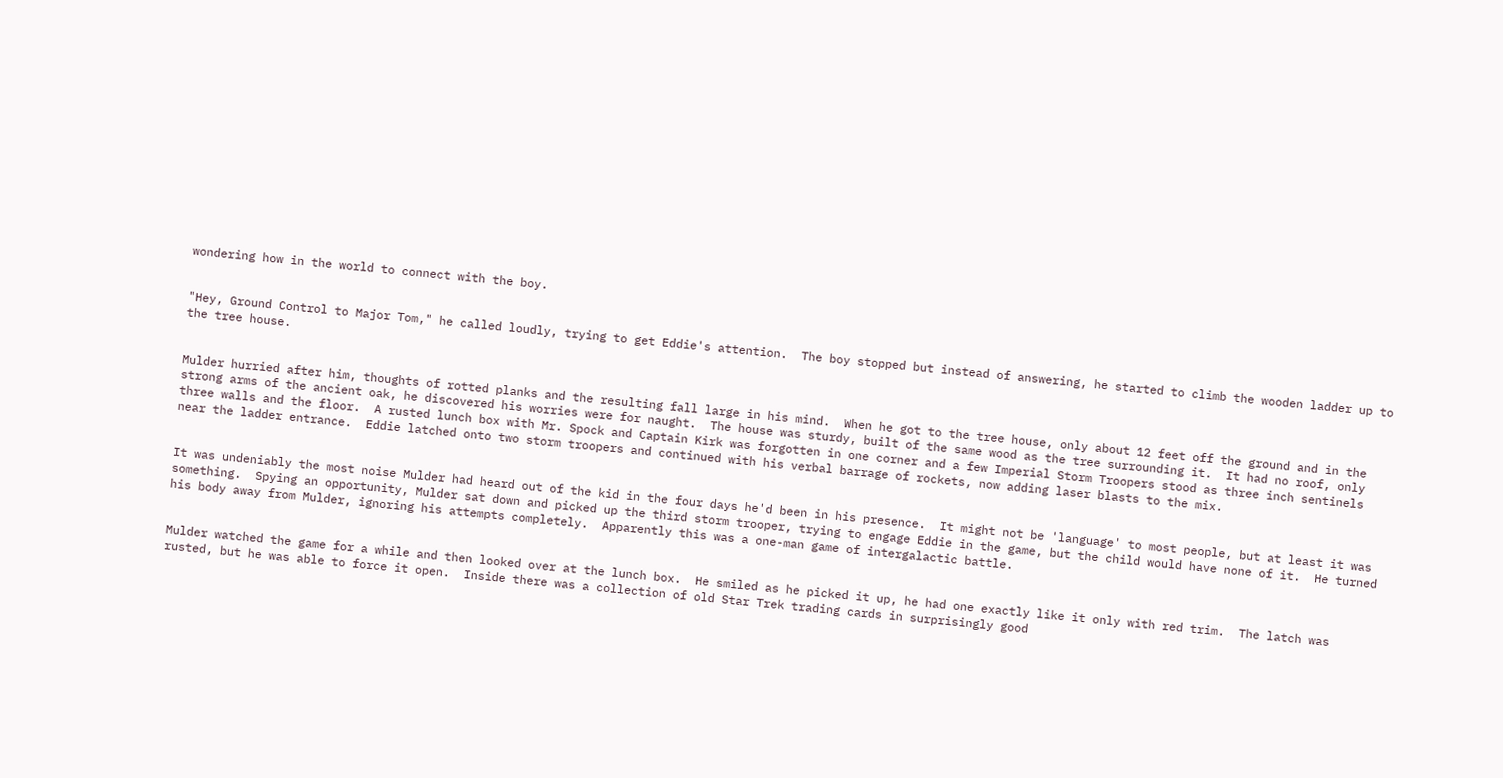wondering how in the world to connect with the boy.


"Hey, Ground Control to Major Tom," he called loudly, trying to get Eddie's attention.  The boy stopped but instead of answering, he started to climb the wooden ladder up to the tree house.


Mulder hurried after him, thoughts of rotted planks and the resulting fall large in his mind.  When he got to the tree house, only about 12 feet off the ground and in the strong arms of the ancient oak, he discovered his worries were for naught.  The house was sturdy, built of the same wood as the tree surrounding it.  It had no roof, only three walls and the floor.  A rusted lunch box with Mr. Spock and Captain Kirk was forgotten in one corner and a few Imperial Storm Troopers stood as three inch sentinels near the ladder entrance.  Eddie latched onto two storm troopers and continued with his verbal barrage of rockets, now adding laser blasts to the mix.


It was undeniably the most noise Mulder had heard out of the kid in the four days he'd been in his presence.  It might not be 'language' to most people, but at least it was something.  Spying an opportunity, Mulder sat down and picked up the third storm trooper, trying to engage Eddie in the game, but the child would have none of it.  He turned his body away from Mulder, ignoring his attempts completely.  Apparently this was a one-man game of intergalactic battle.


Mulder watched the game for a while and then looked over at the lunch box.  He smiled as he picked it up, he had one exactly like it only with red trim.  The latch was rusted, but he was able to force it open.  Inside there was a collection of old Star Trek trading cards in surprisingly good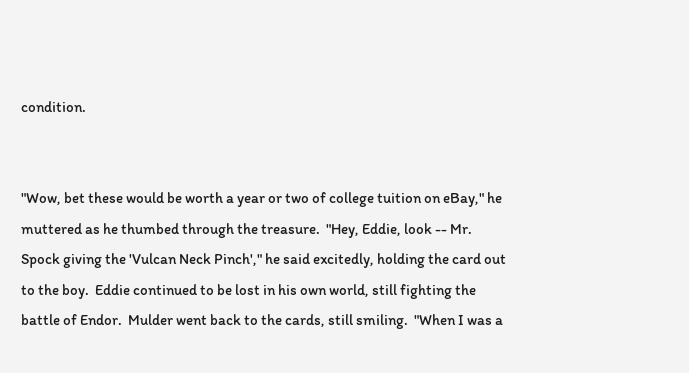condition.


"Wow, bet these would be worth a year or two of college tuition on eBay," he muttered as he thumbed through the treasure.  "Hey, Eddie, look -- Mr. Spock giving the 'Vulcan Neck Pinch'," he said excitedly, holding the card out to the boy.  Eddie continued to be lost in his own world, still fighting the battle of Endor.  Mulder went back to the cards, still smiling.  "When I was a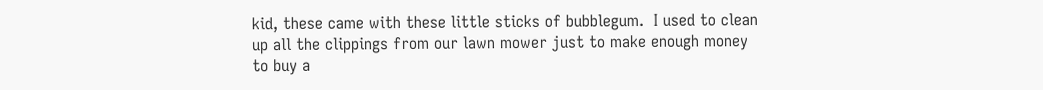kid, these came with these little sticks of bubblegum.  I used to clean up all the clippings from our lawn mower just to make enough money to buy a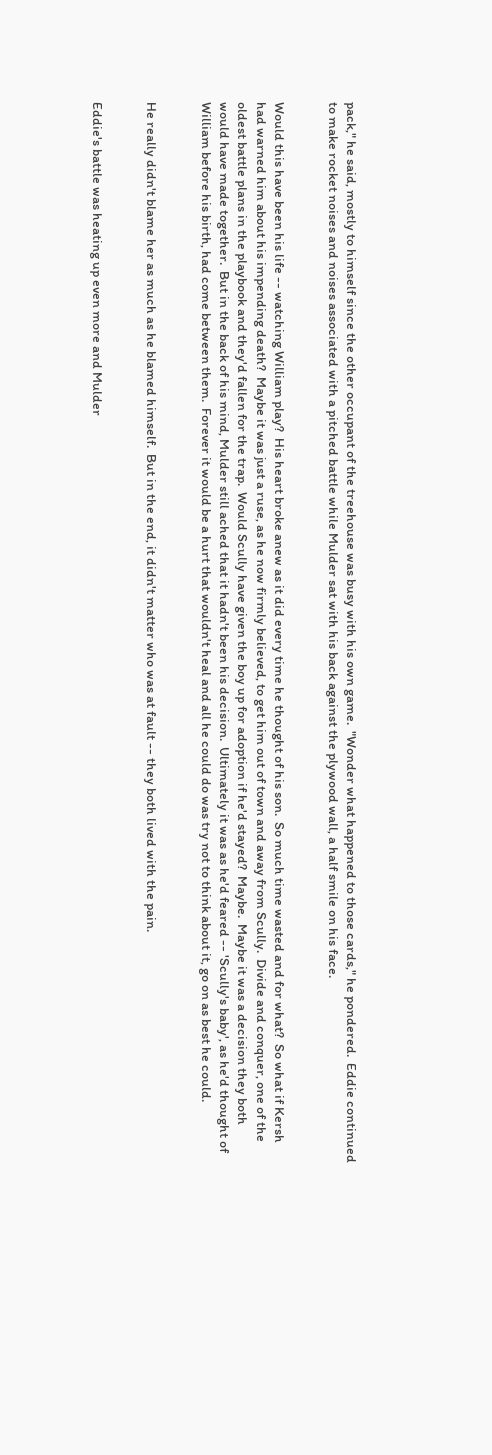pack," he said, mostly to himself since the other occupant of the treehouse was busy with his own game.  "Wonder what happened to those cards," he pondered.  Eddie continued to make rocket noises and noises associated with a pitched battle while Mulder sat with his back against the plywood wall, a half smile on his face.


Would this have been his life -- watching William play?  His heart broke anew as it did every time he thought of his son.  So much time wasted and for what?  So what if Kersh had warned him about his impending death?  Maybe it was just a ruse, as he now firmly believed, to get him out of town and away from Scully.  Divide and conquer, one of the oldest battle plans in the playbook and they'd fallen for the trap.  Would Scully have given the boy up for adoption if he'd stayed?  Maybe.  Maybe it was a decision they both would have made together.  But in the back of his mind, Mulder still ached that it hadn't been his decision.  Ultimately it was as he'd feared -- 'Scully's baby', as he'd thought of William before his birth, had come between them.  Forever it would be a hurt that wouldn't heal and all he could do was try not to think about it, go on as best he could.


He really didn't blame her as much as he blamed himself.  But in the end, it didn't matter who was at fault -- they both lived with the pain.


Eddie's battle was heating up even more and Mulder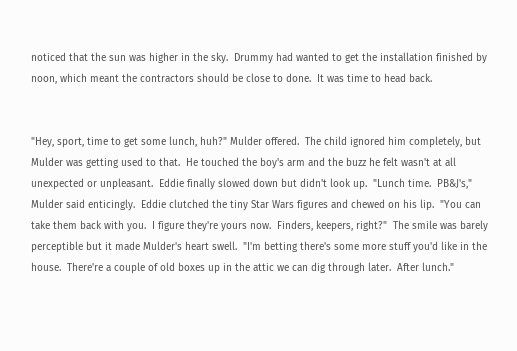noticed that the sun was higher in the sky.  Drummy had wanted to get the installation finished by noon, which meant the contractors should be close to done.  It was time to head back.


"Hey, sport, time to get some lunch, huh?" Mulder offered.  The child ignored him completely, but Mulder was getting used to that.  He touched the boy's arm and the buzz he felt wasn't at all unexpected or unpleasant.  Eddie finally slowed down but didn't look up.  "Lunch time.  PB&J's," Mulder said enticingly.  Eddie clutched the tiny Star Wars figures and chewed on his lip.  "You can take them back with you.  I figure they're yours now.  Finders, keepers, right?"  The smile was barely perceptible but it made Mulder's heart swell.  "I'm betting there's some more stuff you'd like in the house.  There're a couple of old boxes up in the attic we can dig through later.  After lunch."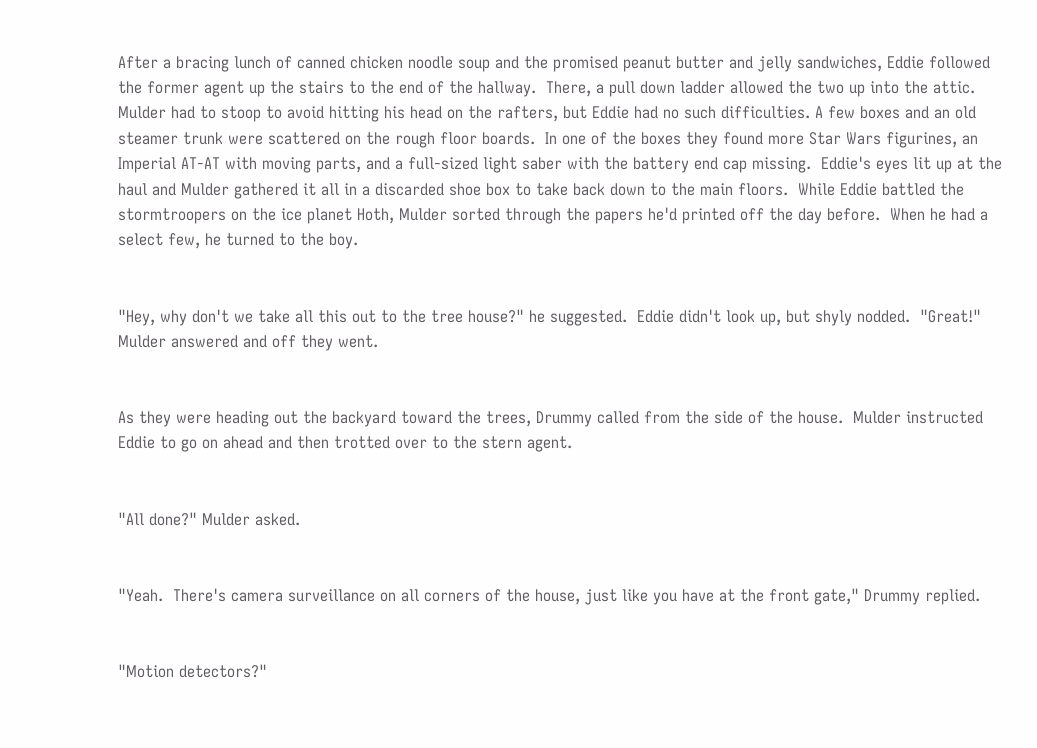After a bracing lunch of canned chicken noodle soup and the promised peanut butter and jelly sandwiches, Eddie followed the former agent up the stairs to the end of the hallway.  There, a pull down ladder allowed the two up into the attic.  Mulder had to stoop to avoid hitting his head on the rafters, but Eddie had no such difficulties. A few boxes and an old steamer trunk were scattered on the rough floor boards.  In one of the boxes they found more Star Wars figurines, an Imperial AT-AT with moving parts, and a full-sized light saber with the battery end cap missing.  Eddie's eyes lit up at the haul and Mulder gathered it all in a discarded shoe box to take back down to the main floors.  While Eddie battled the stormtroopers on the ice planet Hoth, Mulder sorted through the papers he'd printed off the day before.  When he had a select few, he turned to the boy.


"Hey, why don't we take all this out to the tree house?" he suggested.  Eddie didn't look up, but shyly nodded.  "Great!" Mulder answered and off they went.


As they were heading out the backyard toward the trees, Drummy called from the side of the house.  Mulder instructed Eddie to go on ahead and then trotted over to the stern agent.


"All done?" Mulder asked.


"Yeah.  There's camera surveillance on all corners of the house, just like you have at the front gate," Drummy replied.


"Motion detectors?"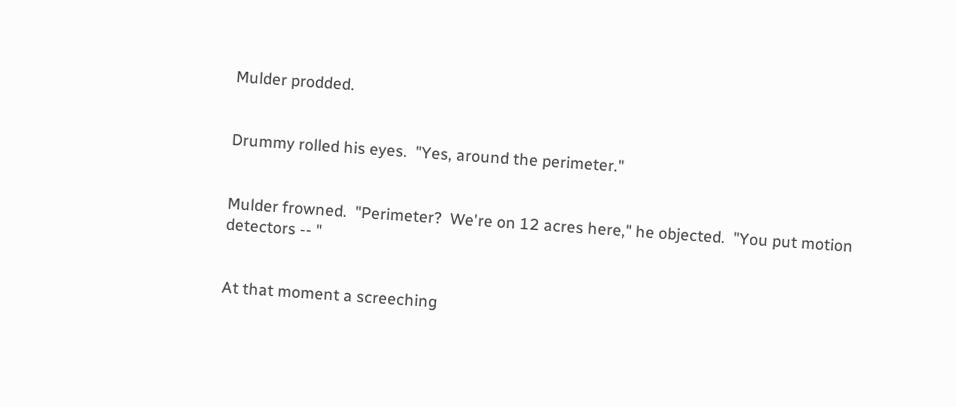Mulder prodded.


Drummy rolled his eyes.  "Yes, around the perimeter."


Mulder frowned.  "Perimeter?  We're on 12 acres here," he objected.  "You put motion detectors -- "


At that moment a screeching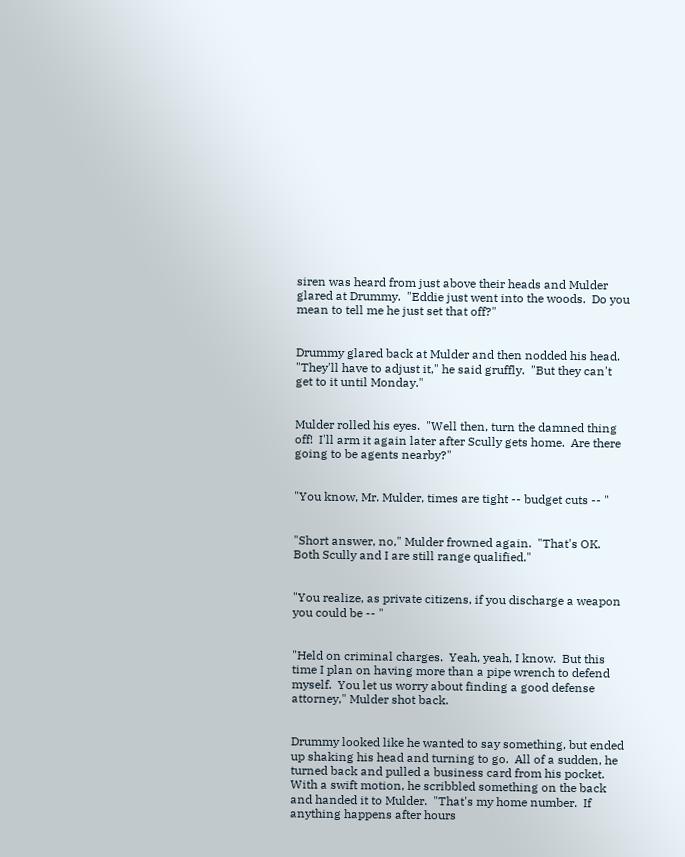siren was heard from just above their heads and Mulder glared at Drummy.  "Eddie just went into the woods.  Do you mean to tell me he just set that off?"


Drummy glared back at Mulder and then nodded his head.  "They'll have to adjust it," he said gruffly.  "But they can't get to it until Monday."


Mulder rolled his eyes.  "Well then, turn the damned thing off!  I'll arm it again later after Scully gets home.  Are there going to be agents nearby?"


"You know, Mr. Mulder, times are tight -- budget cuts -- "


"Short answer, no," Mulder frowned again.  "That's OK.  Both Scully and I are still range qualified."


"You realize, as private citizens, if you discharge a weapon you could be -- "


"Held on criminal charges.  Yeah, yeah, I know.  But this time I plan on having more than a pipe wrench to defend myself.  You let us worry about finding a good defense attorney," Mulder shot back.


Drummy looked like he wanted to say something, but ended up shaking his head and turning to go.  All of a sudden, he turned back and pulled a business card from his pocket.  With a swift motion, he scribbled something on the back and handed it to Mulder.  "That's my home number.  If anything happens after hours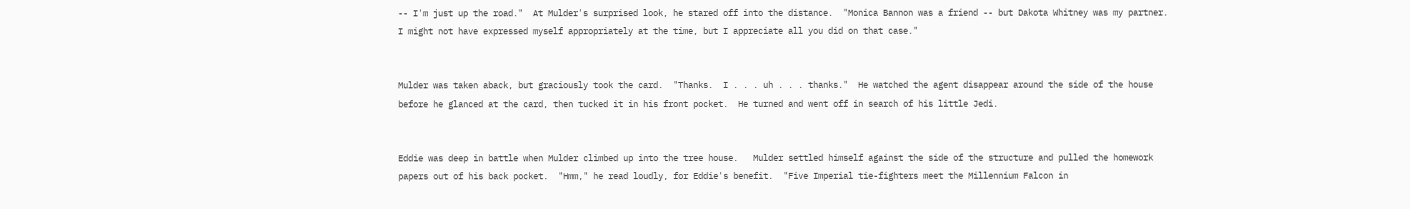-- I'm just up the road."  At Mulder's surprised look, he stared off into the distance.  "Monica Bannon was a friend -- but Dakota Whitney was my partner.  I might not have expressed myself appropriately at the time, but I appreciate all you did on that case."


Mulder was taken aback, but graciously took the card.  "Thanks.  I . . . uh . . . thanks."  He watched the agent disappear around the side of the house before he glanced at the card, then tucked it in his front pocket.  He turned and went off in search of his little Jedi.


Eddie was deep in battle when Mulder climbed up into the tree house.   Mulder settled himself against the side of the structure and pulled the homework papers out of his back pocket.  "Hmm," he read loudly, for Eddie's benefit.  "Five Imperial tie-fighters meet the Millennium Falcon in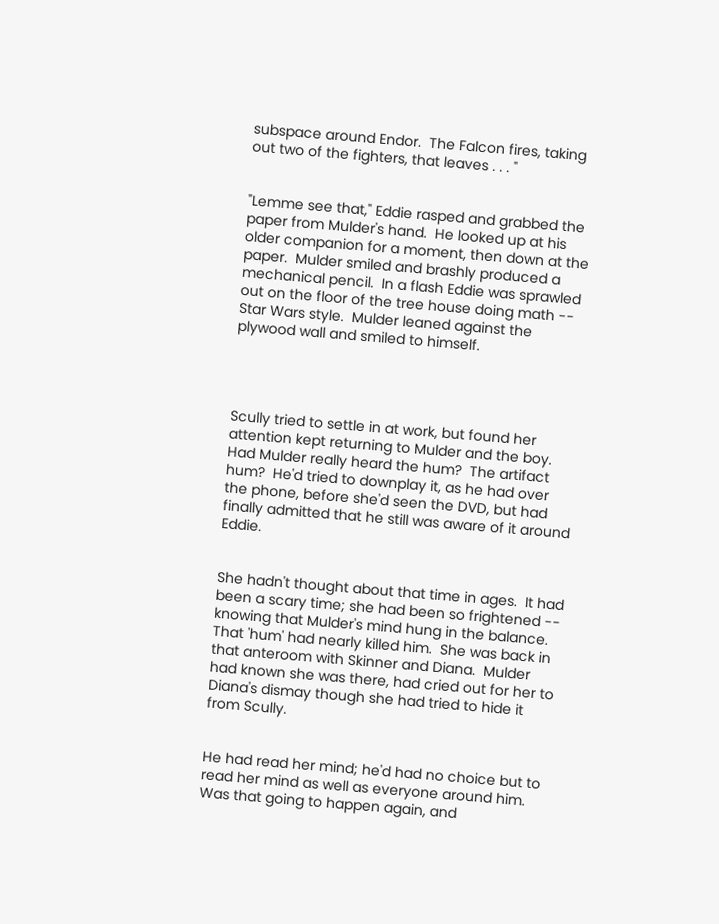subspace around Endor.  The Falcon fires, taking out two of the fighters, that leaves . . . "


"Lemme see that," Eddie rasped and grabbed the paper from Mulder's hand.  He looked up at his older companion for a moment, then down at the paper.  Mulder smiled and brashly produced a mechanical pencil.  In a flash Eddie was sprawled out on the floor of the tree house doing math -- Star Wars style.  Mulder leaned against the plywood wall and smiled to himself.




Scully tried to settle in at work, but found her attention kept returning to Mulder and the boy.  Had Mulder really heard the hum?  The artifact hum?  He'd tried to downplay it, as he had over the phone, before she'd seen the DVD, but had finally admitted that he still was aware of it around Eddie.


She hadn't thought about that time in ages.  It had been a scary time; she had been so frightened -- knowing that Mulder's mind hung in the balance.  That 'hum' had nearly killed him.  She was back in that anteroom with Skinner and Diana.  Mulder had known she was there, had cried out for her to Diana's dismay though she had tried to hide it from Scully.


He had read her mind; he'd had no choice but to read her mind as well as everyone around him.  Was that going to happen again, and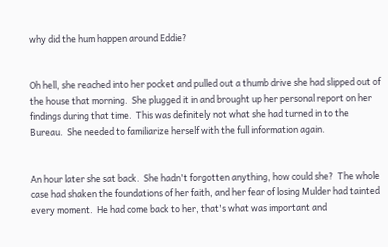why did the hum happen around Eddie?


Oh hell, she reached into her pocket and pulled out a thumb drive she had slipped out of the house that morning.  She plugged it in and brought up her personal report on her findings during that time.  This was definitely not what she had turned in to the Bureau.  She needed to familiarize herself with the full information again.


An hour later she sat back.  She hadn't forgotten anything, how could she?  The whole case had shaken the foundations of her faith, and her fear of losing Mulder had tainted every moment.  He had come back to her, that's what was important and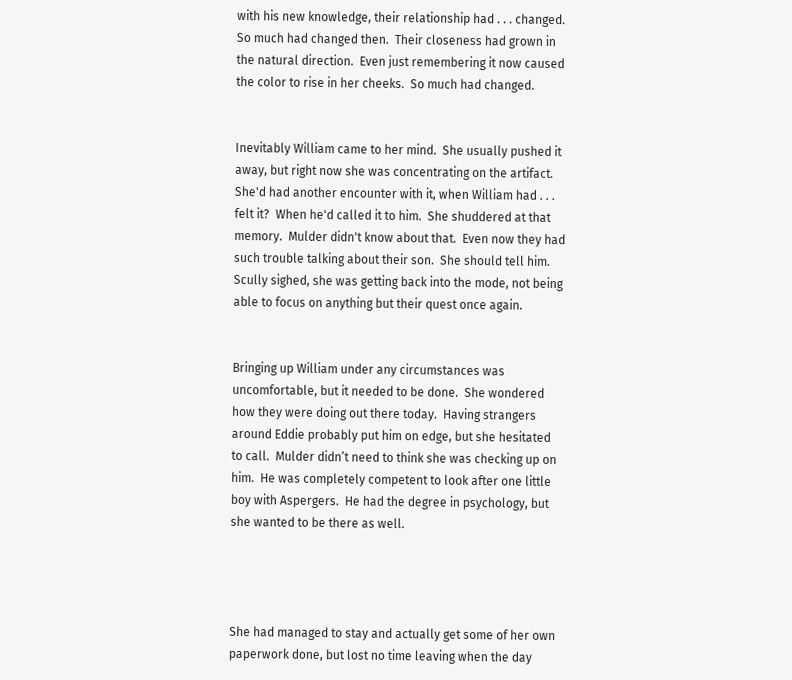with his new knowledge, their relationship had . . . changed.  So much had changed then.  Their closeness had grown in the natural direction.  Even just remembering it now caused the color to rise in her cheeks.  So much had changed.


Inevitably William came to her mind.  She usually pushed it away, but right now she was concentrating on the artifact.  She'd had another encounter with it, when William had . . . felt it?  When he'd called it to him.  She shuddered at that memory.  Mulder didn't know about that.  Even now they had such trouble talking about their son.  She should tell him.  Scully sighed, she was getting back into the mode, not being able to focus on anything but their quest once again.


Bringing up William under any circumstances was uncomfortable, but it needed to be done.  She wondered how they were doing out there today.  Having strangers around Eddie probably put him on edge, but she hesitated to call.  Mulder didn’t need to think she was checking up on him.  He was completely competent to look after one little boy with Aspergers.  He had the degree in psychology, but she wanted to be there as well.




She had managed to stay and actually get some of her own paperwork done, but lost no time leaving when the day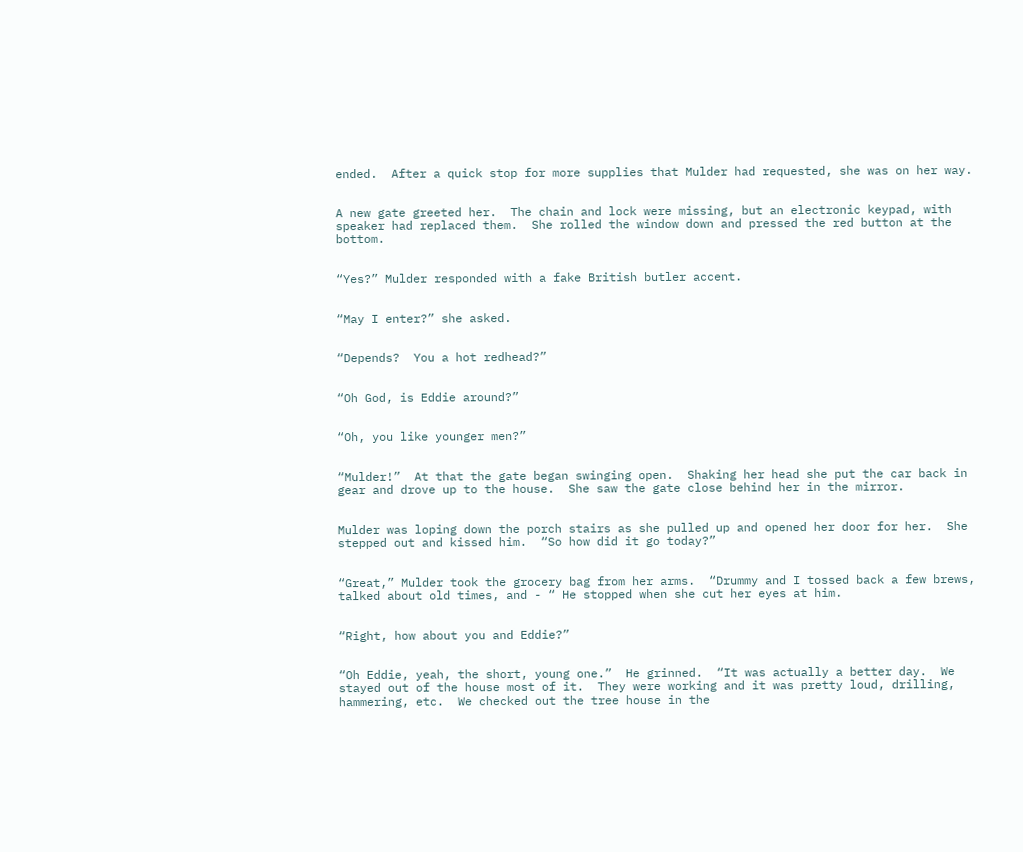ended.  After a quick stop for more supplies that Mulder had requested, she was on her way.


A new gate greeted her.  The chain and lock were missing, but an electronic keypad, with speaker had replaced them.  She rolled the window down and pressed the red button at the bottom.


“Yes?” Mulder responded with a fake British butler accent.


“May I enter?” she asked.


“Depends?  You a hot redhead?”


“Oh God, is Eddie around?”


“Oh, you like younger men?”


“Mulder!”  At that the gate began swinging open.  Shaking her head she put the car back in gear and drove up to the house.  She saw the gate close behind her in the mirror.


Mulder was loping down the porch stairs as she pulled up and opened her door for her.  She stepped out and kissed him.  “So how did it go today?”


“Great,” Mulder took the grocery bag from her arms.  “Drummy and I tossed back a few brews, talked about old times, and - “ He stopped when she cut her eyes at him.


“Right, how about you and Eddie?”


“Oh Eddie, yeah, the short, young one.”  He grinned.  “It was actually a better day.  We stayed out of the house most of it.  They were working and it was pretty loud, drilling, hammering, etc.  We checked out the tree house in the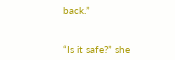back.”


“Is it safe?” she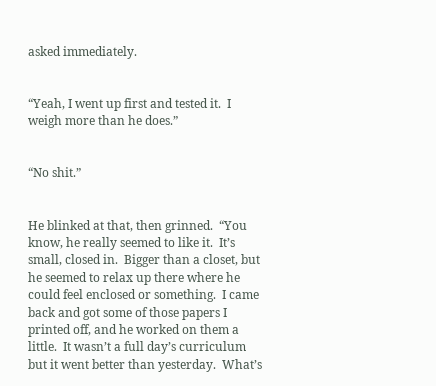asked immediately.


“Yeah, I went up first and tested it.  I weigh more than he does.”


“No shit.”


He blinked at that, then grinned.  “You know, he really seemed to like it.  It’s small, closed in.  Bigger than a closet, but he seemed to relax up there where he could feel enclosed or something.  I came back and got some of those papers I printed off, and he worked on them a little.  It wasn’t a full day’s curriculum but it went better than yesterday.  What’s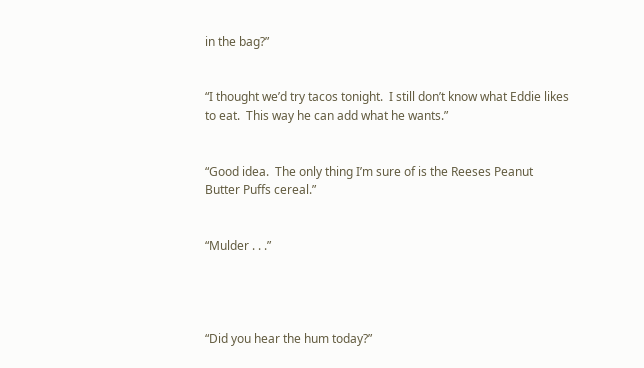in the bag?”


“I thought we’d try tacos tonight.  I still don’t know what Eddie likes to eat.  This way he can add what he wants.”


“Good idea.  The only thing I’m sure of is the Reeses Peanut Butter Puffs cereal.”


“Mulder . . .”




“Did you hear the hum today?”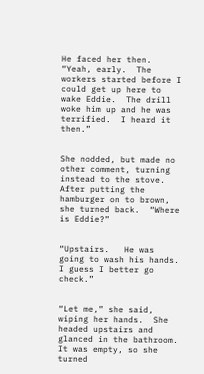He faced her then.  “Yeah, early.  The workers started before I could get up here to wake Eddie.  The drill woke him up and he was terrified.  I heard it then.”


She nodded, but made no other comment, turning instead to the stove.  After putting the hamburger on to brown, she turned back.  “Where is Eddie?”


“Upstairs.   He was going to wash his hands.  I guess I better go check.”


“Let me,” she said, wiping her hands.  She headed upstairs and glanced in the bathroom.  It was empty, so she turned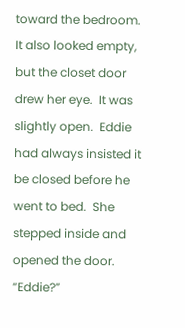toward the bedroom.  It also looked empty, but the closet door drew her eye.  It was slightly open.  Eddie had always insisted it be closed before he went to bed.  She stepped inside and opened the door.  “Eddie?”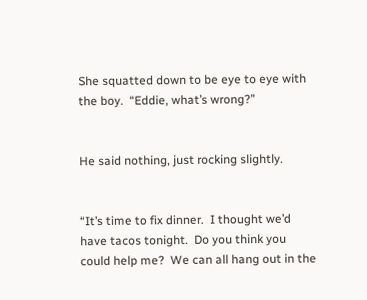She squatted down to be eye to eye with the boy.  “Eddie, what’s wrong?”


He said nothing, just rocking slightly.


“It’s time to fix dinner.  I thought we’d have tacos tonight.  Do you think you could help me?  We can all hang out in the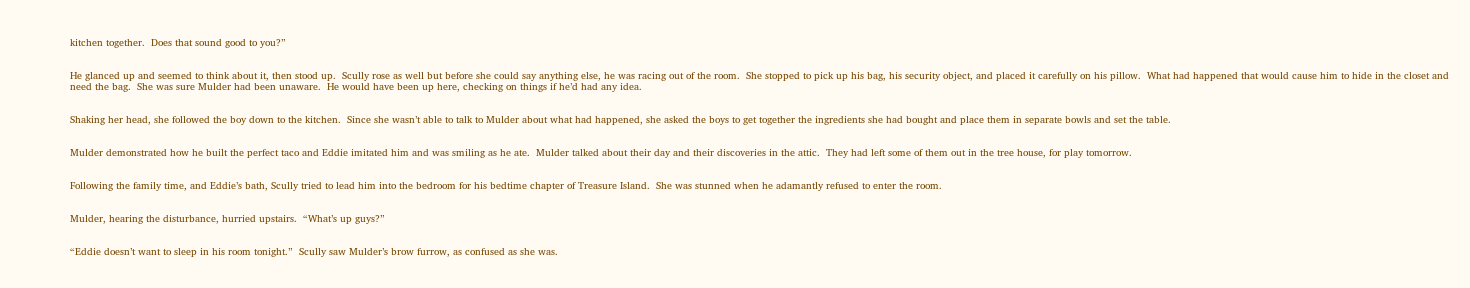kitchen together.  Does that sound good to you?”


He glanced up and seemed to think about it, then stood up.  Scully rose as well but before she could say anything else, he was racing out of the room.  She stopped to pick up his bag, his security object, and placed it carefully on his pillow.  What had happened that would cause him to hide in the closet and need the bag.  She was sure Mulder had been unaware.  He would have been up here, checking on things if he’d had any idea.


Shaking her head, she followed the boy down to the kitchen.  Since she wasn’t able to talk to Mulder about what had happened, she asked the boys to get together the ingredients she had bought and place them in separate bowls and set the table.


Mulder demonstrated how he built the perfect taco and Eddie imitated him and was smiling as he ate.  Mulder talked about their day and their discoveries in the attic.  They had left some of them out in the tree house, for play tomorrow.


Following the family time, and Eddie’s bath, Scully tried to lead him into the bedroom for his bedtime chapter of Treasure Island.  She was stunned when he adamantly refused to enter the room.


Mulder, hearing the disturbance, hurried upstairs.  “What’s up guys?”


“Eddie doesn’t want to sleep in his room tonight.”  Scully saw Mulder’s brow furrow, as confused as she was.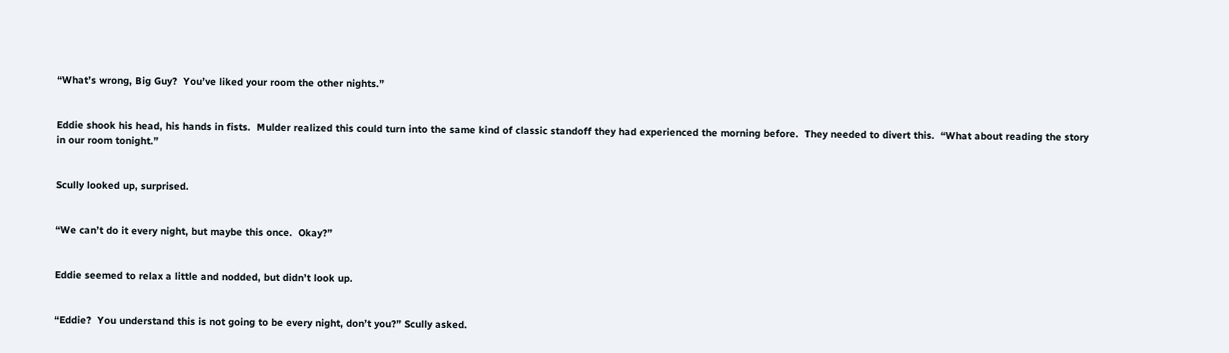“What’s wrong, Big Guy?  You’ve liked your room the other nights.”


Eddie shook his head, his hands in fists.  Mulder realized this could turn into the same kind of classic standoff they had experienced the morning before.  They needed to divert this.  “What about reading the story in our room tonight.”


Scully looked up, surprised.


“We can’t do it every night, but maybe this once.  Okay?”


Eddie seemed to relax a little and nodded, but didn’t look up.


“Eddie?  You understand this is not going to be every night, don’t you?” Scully asked.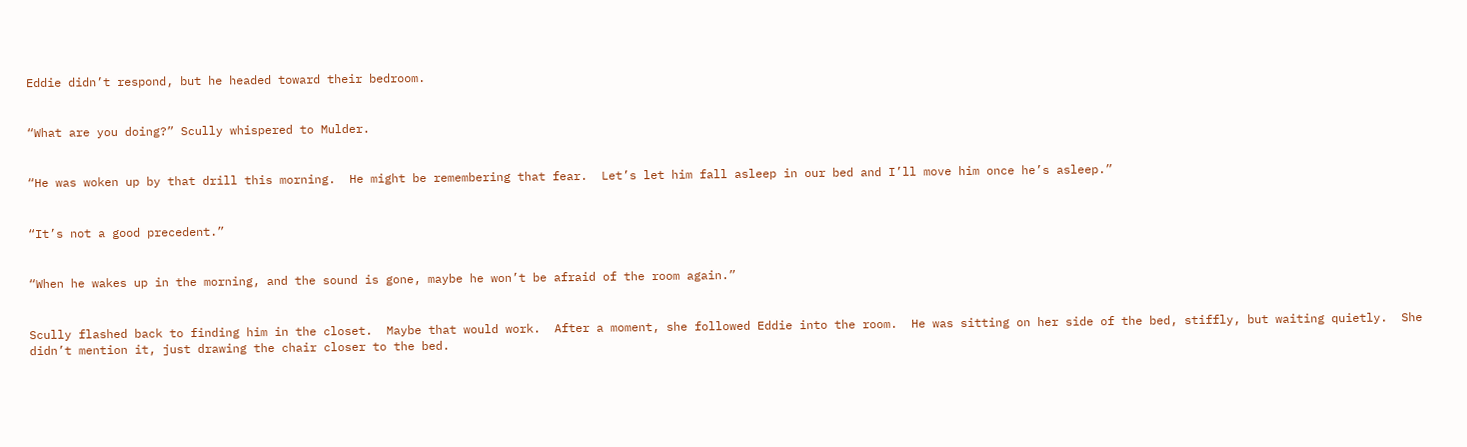Eddie didn’t respond, but he headed toward their bedroom.


“What are you doing?” Scully whispered to Mulder.


“He was woken up by that drill this morning.  He might be remembering that fear.  Let’s let him fall asleep in our bed and I’ll move him once he’s asleep.”


“It’s not a good precedent.”


“When he wakes up in the morning, and the sound is gone, maybe he won’t be afraid of the room again.”


Scully flashed back to finding him in the closet.  Maybe that would work.  After a moment, she followed Eddie into the room.  He was sitting on her side of the bed, stiffly, but waiting quietly.  She didn’t mention it, just drawing the chair closer to the bed.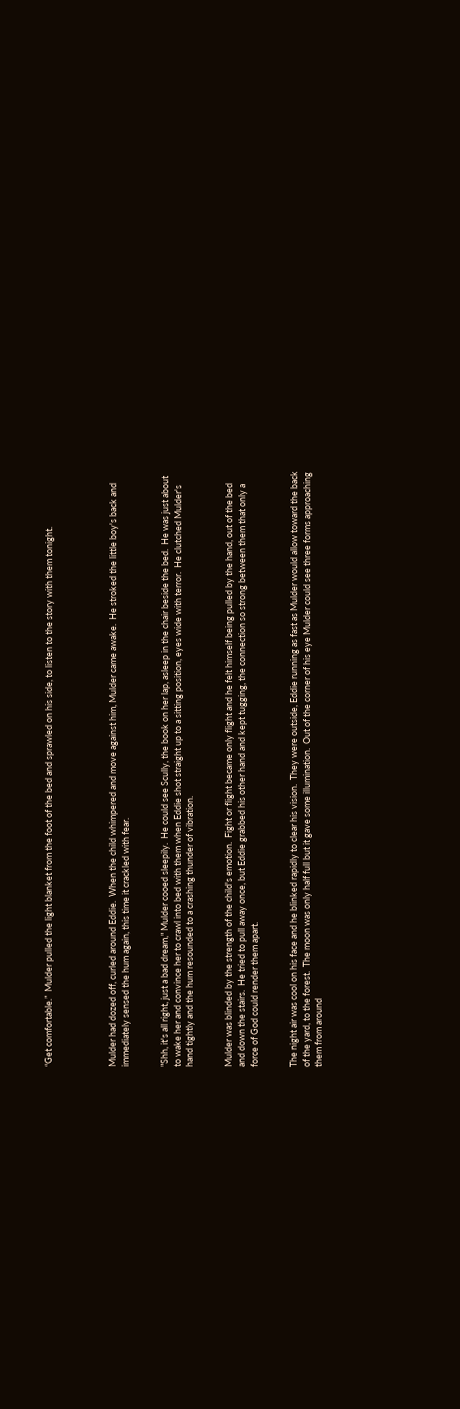“Get comfortable.”  Mulder pulled the light blanket from the foot of the bed and sprawled on his side, to listen to the story with them tonight.




Mulder had dozed off, curled around Eddie.  When the child whimpered and move against him, Mulder came awake.  He stroked the little boy's back and immediately sensed the hum again, this time it crackled with fear.


"Shh, it's all right, just a bad dream," Mulder cooed sleepily.  He could see Scully, the book on her lap, asleep in the chair beside the bed.  He was just about to wake her and convince her to crawl into bed with them when Eddie shot straight up to a sitting position, eyes wide with terror.  He clutched Mulder's hand tightly and the hum resounded to a crashing thunder of vibration.


Mulder was blinded by the strength of the child's emotion.  Fight or flight became only flight and he felt himself being pulled by the hand, out of the bed and down the stairs.  He tried to pull away once, but Eddie grabbed his other hand and kept tugging, the connection so strong between them that only a force of God could render them apart.


The night air was cool on his face and he blinked rapidly to clear his vision.  They were outside, Eddie running as fast as Mulder would allow toward the back of the yard, to the forest.  The moon was only half full but it gave some illumination.  Out of the corner of his eye Mulder could see three forms approaching them from around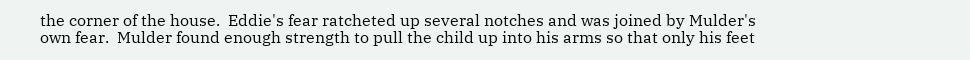the corner of the house.  Eddie's fear ratcheted up several notches and was joined by Mulder's own fear.  Mulder found enough strength to pull the child up into his arms so that only his feet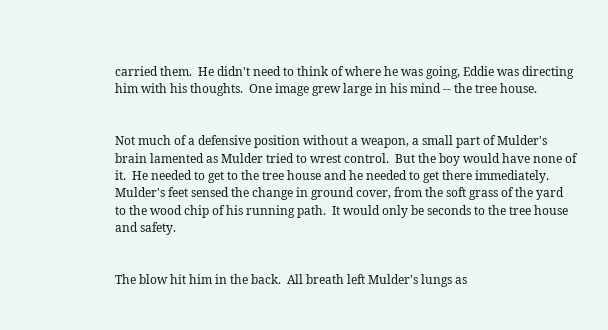carried them.  He didn't need to think of where he was going, Eddie was directing him with his thoughts.  One image grew large in his mind -- the tree house.


Not much of a defensive position without a weapon, a small part of Mulder's brain lamented as Mulder tried to wrest control.  But the boy would have none of it.  He needed to get to the tree house and he needed to get there immediately.  Mulder's feet sensed the change in ground cover, from the soft grass of the yard to the wood chip of his running path.  It would only be seconds to the tree house and safety.


The blow hit him in the back.  All breath left Mulder's lungs as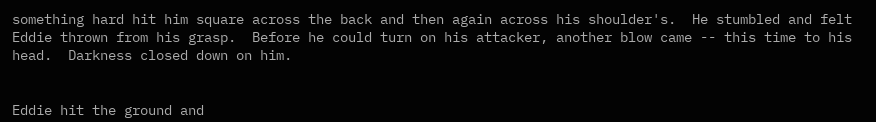something hard hit him square across the back and then again across his shoulder's.  He stumbled and felt Eddie thrown from his grasp.  Before he could turn on his attacker, another blow came -- this time to his head.  Darkness closed down on him.


Eddie hit the ground and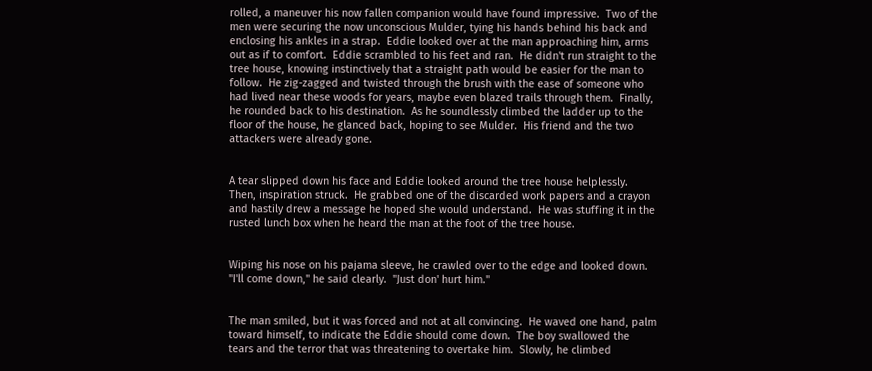rolled, a maneuver his now fallen companion would have found impressive.  Two of the men were securing the now unconscious Mulder, tying his hands behind his back and enclosing his ankles in a strap.  Eddie looked over at the man approaching him, arms out as if to comfort.  Eddie scrambled to his feet and ran.  He didn't run straight to the tree house, knowing instinctively that a straight path would be easier for the man to follow.  He zig-zagged and twisted through the brush with the ease of someone who had lived near these woods for years, maybe even blazed trails through them.  Finally, he rounded back to his destination.  As he soundlessly climbed the ladder up to the floor of the house, he glanced back, hoping to see Mulder.  His friend and the two attackers were already gone.


A tear slipped down his face and Eddie looked around the tree house helplessly.  Then, inspiration struck.  He grabbed one of the discarded work papers and a crayon and hastily drew a message he hoped she would understand.  He was stuffing it in the rusted lunch box when he heard the man at the foot of the tree house.


Wiping his nose on his pajama sleeve, he crawled over to the edge and looked down.  "I'll come down," he said clearly.  "Just don' hurt him."


The man smiled, but it was forced and not at all convincing.  He waved one hand, palm toward himself, to indicate the Eddie should come down.  The boy swallowed the tears and the terror that was threatening to overtake him.  Slowly, he climbed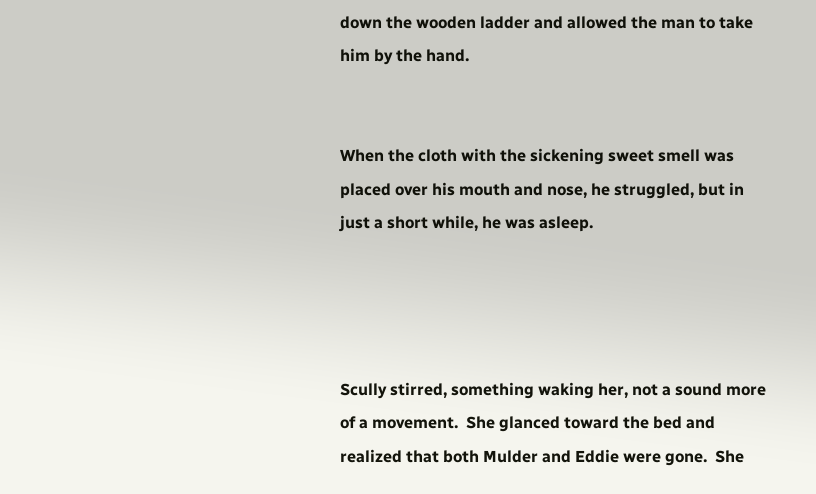down the wooden ladder and allowed the man to take him by the hand.


When the cloth with the sickening sweet smell was placed over his mouth and nose, he struggled, but in just a short while, he was asleep.




Scully stirred, something waking her, not a sound more of a movement.  She glanced toward the bed and realized that both Mulder and Eddie were gone.  She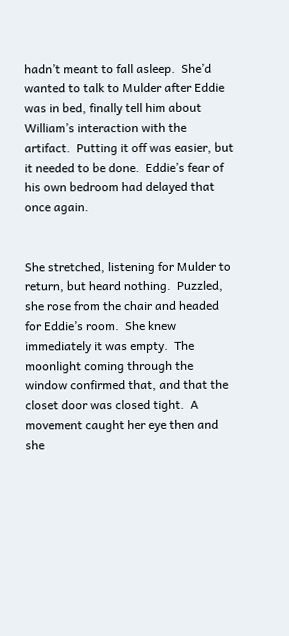hadn’t meant to fall asleep.  She’d wanted to talk to Mulder after Eddie was in bed, finally tell him about William’s interaction with the artifact.  Putting it off was easier, but it needed to be done.  Eddie’s fear of his own bedroom had delayed that once again.


She stretched, listening for Mulder to return, but heard nothing.  Puzzled, she rose from the chair and headed for Eddie’s room.  She knew immediately it was empty.  The moonlight coming through the window confirmed that, and that the closet door was closed tight.  A movement caught her eye then and she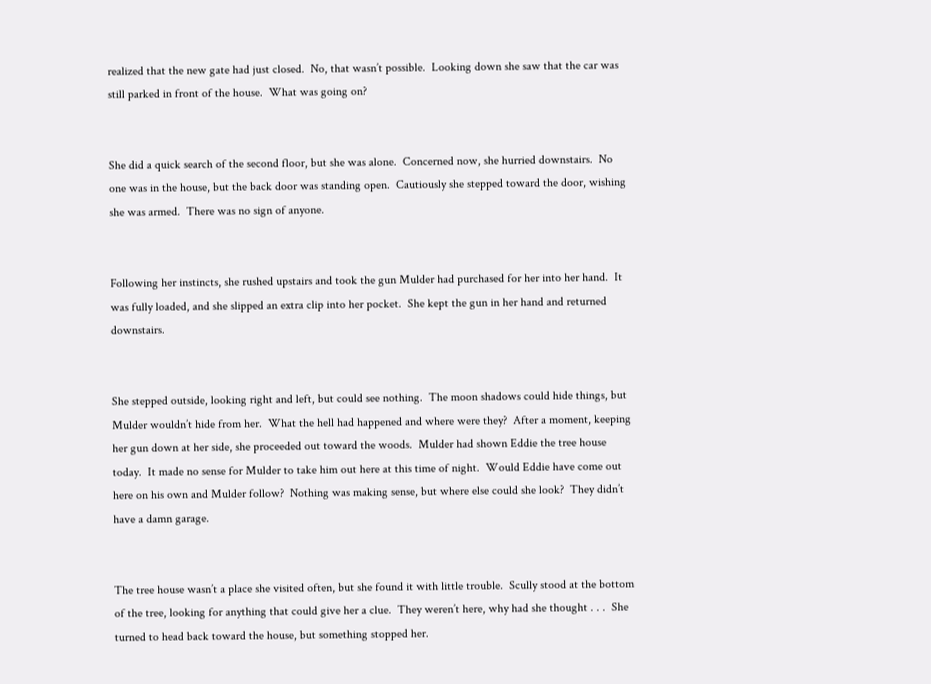realized that the new gate had just closed.  No, that wasn’t possible.  Looking down she saw that the car was still parked in front of the house.  What was going on?


She did a quick search of the second floor, but she was alone.  Concerned now, she hurried downstairs.  No one was in the house, but the back door was standing open.  Cautiously she stepped toward the door, wishing she was armed.  There was no sign of anyone.


Following her instincts, she rushed upstairs and took the gun Mulder had purchased for her into her hand.  It was fully loaded, and she slipped an extra clip into her pocket.  She kept the gun in her hand and returned downstairs.


She stepped outside, looking right and left, but could see nothing.  The moon shadows could hide things, but Mulder wouldn’t hide from her.  What the hell had happened and where were they?  After a moment, keeping her gun down at her side, she proceeded out toward the woods.  Mulder had shown Eddie the tree house today.  It made no sense for Mulder to take him out here at this time of night.  Would Eddie have come out here on his own and Mulder follow?  Nothing was making sense, but where else could she look?  They didn’t have a damn garage.


The tree house wasn’t a place she visited often, but she found it with little trouble.  Scully stood at the bottom of the tree, looking for anything that could give her a clue.  They weren’t here, why had she thought . . .  She turned to head back toward the house, but something stopped her.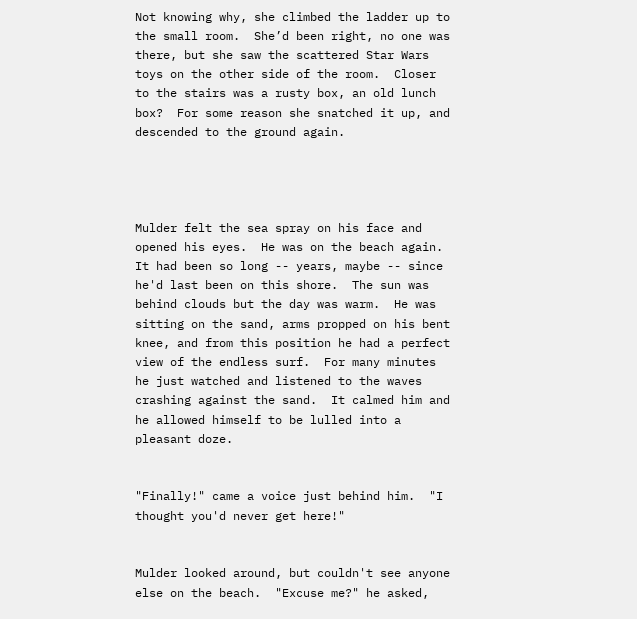Not knowing why, she climbed the ladder up to the small room.  She’d been right, no one was there, but she saw the scattered Star Wars toys on the other side of the room.  Closer to the stairs was a rusty box, an old lunch box?  For some reason she snatched it up, and descended to the ground again.




Mulder felt the sea spray on his face and opened his eyes.  He was on the beach again.  It had been so long -- years, maybe -- since he'd last been on this shore.  The sun was behind clouds but the day was warm.  He was sitting on the sand, arms propped on his bent knee, and from this position he had a perfect view of the endless surf.  For many minutes he just watched and listened to the waves crashing against the sand.  It calmed him and he allowed himself to be lulled into a pleasant doze.


"Finally!" came a voice just behind him.  "I thought you'd never get here!"


Mulder looked around, but couldn't see anyone else on the beach.  "Excuse me?" he asked,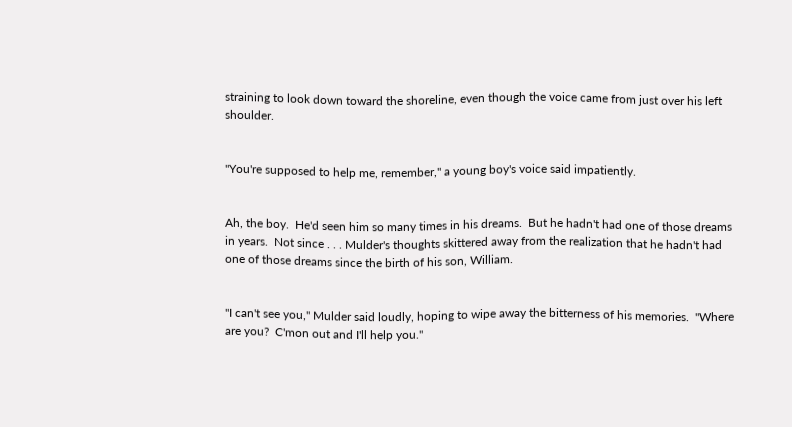straining to look down toward the shoreline, even though the voice came from just over his left shoulder.


"You're supposed to help me, remember," a young boy's voice said impatiently.


Ah, the boy.  He'd seen him so many times in his dreams.  But he hadn't had one of those dreams in years.  Not since . . . Mulder's thoughts skittered away from the realization that he hadn't had one of those dreams since the birth of his son, William.


"I can't see you," Mulder said loudly, hoping to wipe away the bitterness of his memories.  "Where are you?  C'mon out and I'll help you."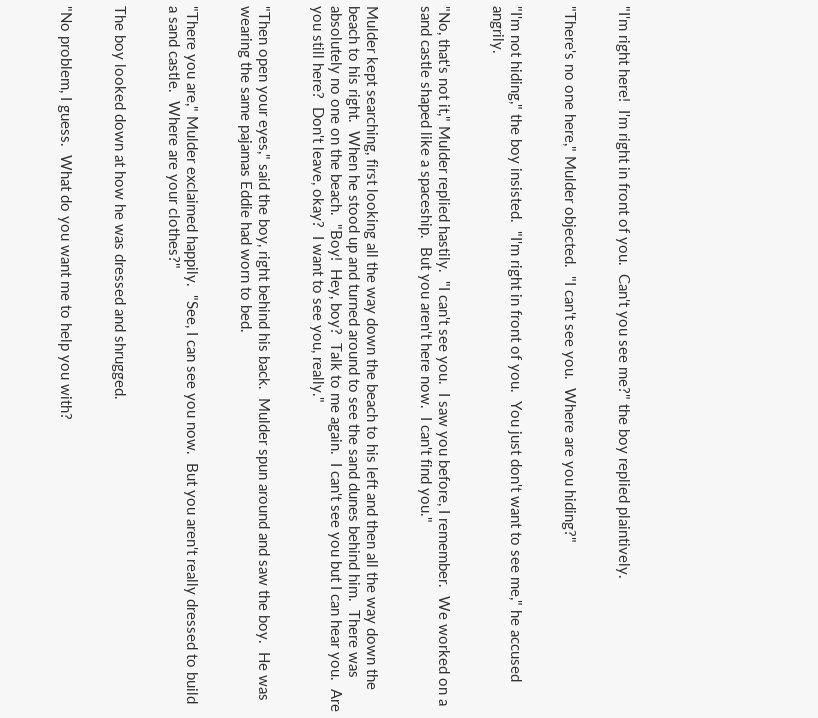"I'm right here!  I'm right in front of you.  Can't you see me?" the boy replied plaintively.


"There's no one here," Mulder objected.  "I can't see you.  Where are you hiding?"


"I'm not hiding," the boy insisted.  "I'm right in front of you.  You just don't want to see me," he accused angrily.


"No, that's not it," Mulder replied hastily.  "I can't see you.  I saw you before, I remember.  We worked on a sand castle shaped like a spaceship.  But you aren't here now.  I can't find you."


Mulder kept searching, first looking all the way down the beach to his left and then all the way down the beach to his right.  When he stood up and turned around to see the sand dunes behind him.  There was absolutely no one on the beach.  "Boy!  Hey, boy?  Talk to me again.  I can't see you but I can hear you.  Are you still here?  Don't leave, okay?  I want to see you, really."


"Then open your eyes," said the boy, right behind his back.  Mulder spun around and saw the boy.  He was wearing the same pajamas Eddie had worn to bed.


"There you are," Mulder exclaimed happily.  "See, I can see you now.  But you aren't really dressed to build a sand castle.  Where are your clothes?"


The boy looked down at how he was dressed and shrugged.


"No problem, I guess.  What do you want me to help you with?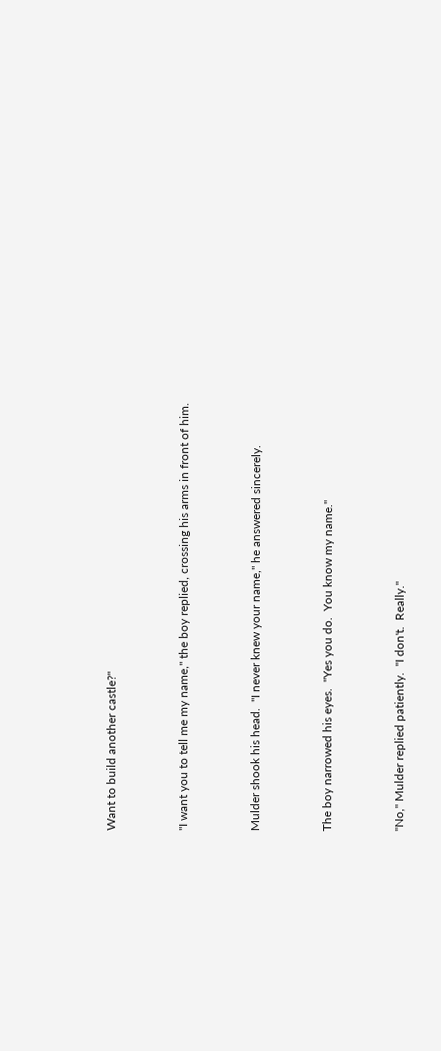Want to build another castle?"


"I want you to tell me my name," the boy replied, crossing his arms in front of him.


Mulder shook his head.  "I never knew your name," he answered sincerely.


The boy narrowed his eyes.  "Yes you do.  You know my name."


"No," Mulder replied patiently.  "I don't.  Really."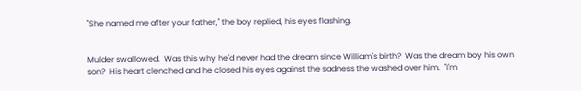"She named me after your father," the boy replied, his eyes flashing.


Mulder swallowed.  Was this why he'd never had the dream since William's birth?  Was the dream boy his own son?  His heart clenched and he closed his eyes against the sadness the washed over him.  "I'm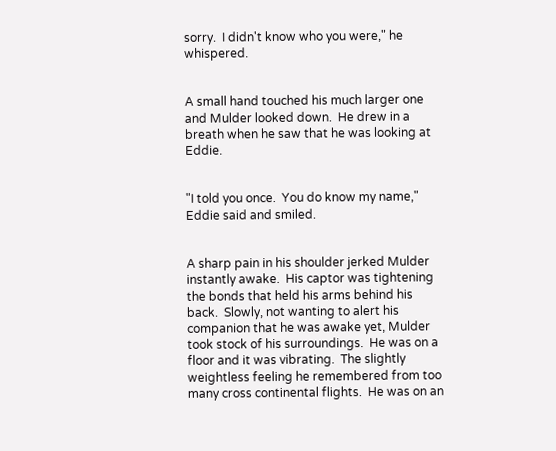sorry.  I didn't know who you were," he whispered.


A small hand touched his much larger one and Mulder looked down.  He drew in a breath when he saw that he was looking at Eddie.


"I told you once.  You do know my name," Eddie said and smiled.


A sharp pain in his shoulder jerked Mulder instantly awake.  His captor was tightening the bonds that held his arms behind his back.  Slowly, not wanting to alert his companion that he was awake yet, Mulder took stock of his surroundings.  He was on a floor and it was vibrating.  The slightly weightless feeling he remembered from too many cross continental flights.  He was on an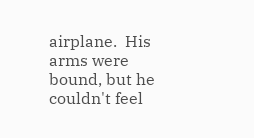airplane.  His arms were bound, but he couldn't feel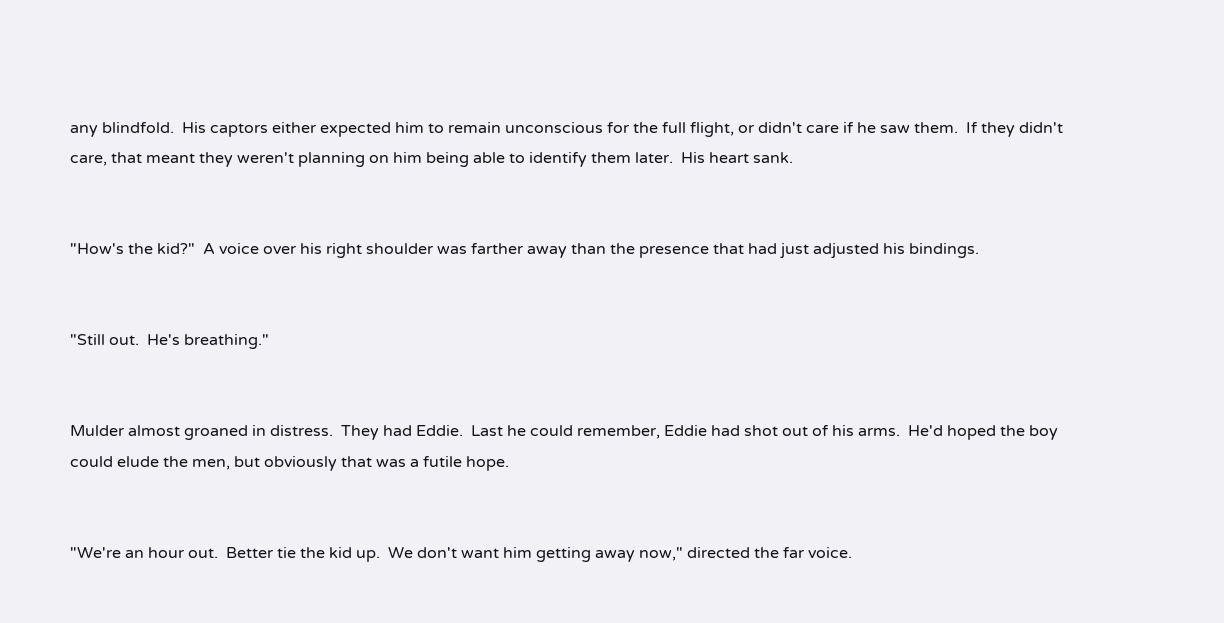any blindfold.  His captors either expected him to remain unconscious for the full flight, or didn't care if he saw them.  If they didn't care, that meant they weren't planning on him being able to identify them later.  His heart sank.


"How's the kid?"  A voice over his right shoulder was farther away than the presence that had just adjusted his bindings.


"Still out.  He's breathing."


Mulder almost groaned in distress.  They had Eddie.  Last he could remember, Eddie had shot out of his arms.  He'd hoped the boy could elude the men, but obviously that was a futile hope.


"We're an hour out.  Better tie the kid up.  We don't want him getting away now," directed the far voice.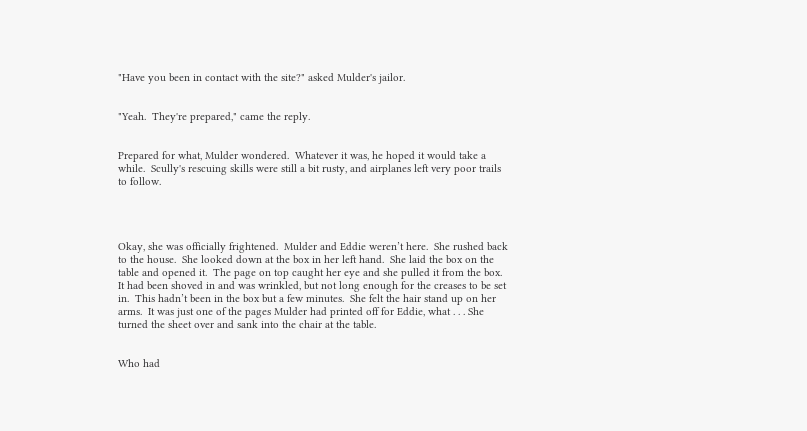"Have you been in contact with the site?" asked Mulder's jailor.


"Yeah.  They're prepared," came the reply.


Prepared for what, Mulder wondered.  Whatever it was, he hoped it would take a while.  Scully's rescuing skills were still a bit rusty, and airplanes left very poor trails to follow.




Okay, she was officially frightened.  Mulder and Eddie weren’t here.  She rushed back to the house.  She looked down at the box in her left hand.  She laid the box on the table and opened it.  The page on top caught her eye and she pulled it from the box.  It had been shoved in and was wrinkled, but not long enough for the creases to be set in.  This hadn’t been in the box but a few minutes.  She felt the hair stand up on her arms.  It was just one of the pages Mulder had printed off for Eddie, what . . . She turned the sheet over and sank into the chair at the table.


Who had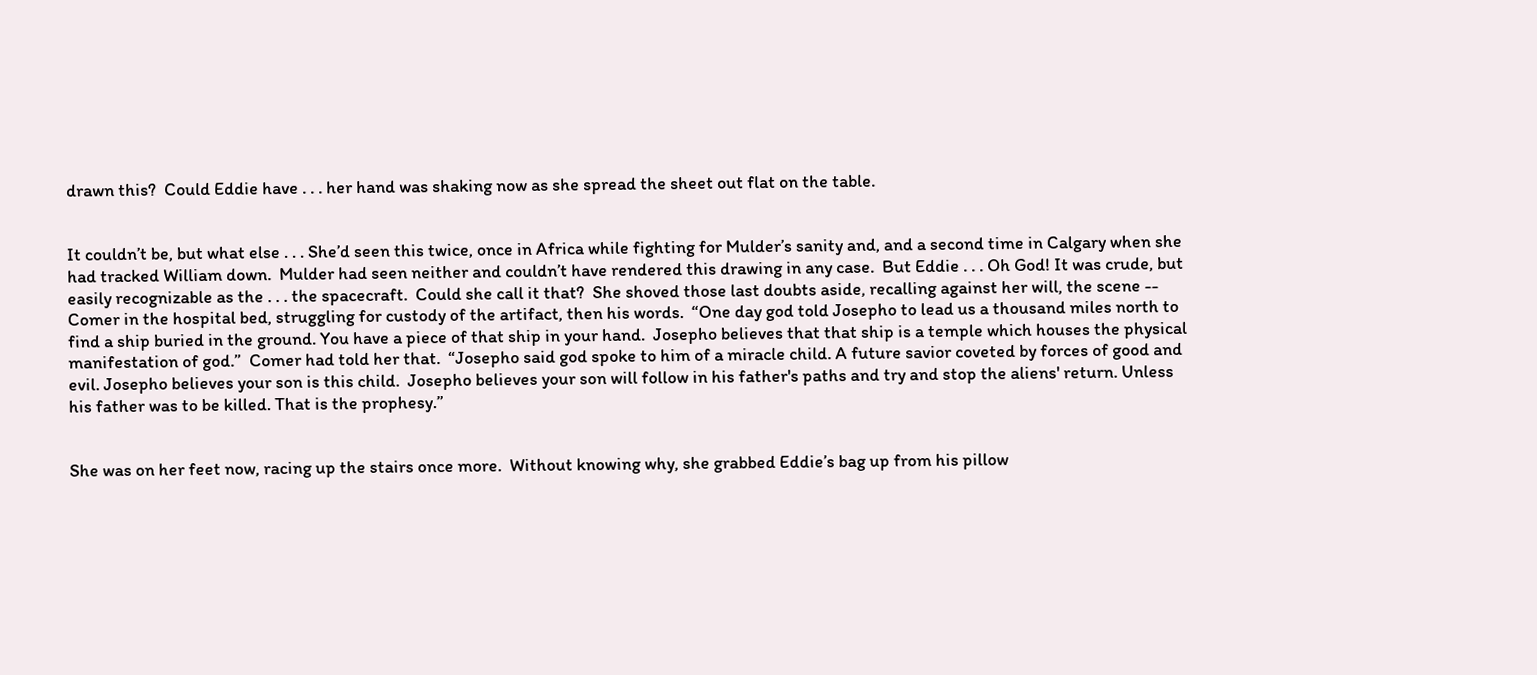drawn this?  Could Eddie have . . . her hand was shaking now as she spread the sheet out flat on the table.


It couldn’t be, but what else . . . She’d seen this twice, once in Africa while fighting for Mulder’s sanity and, and a second time in Calgary when she had tracked William down.  Mulder had seen neither and couldn’t have rendered this drawing in any case.  But Eddie . . . Oh God! It was crude, but easily recognizable as the . . . the spacecraft.  Could she call it that?  She shoved those last doubts aside, recalling against her will, the scene -- Comer in the hospital bed, struggling for custody of the artifact, then his words.  “One day god told Josepho to lead us a thousand miles north to find a ship buried in the ground. You have a piece of that ship in your hand.  Josepho believes that that ship is a temple which houses the physical manifestation of god.”  Comer had told her that.  “Josepho said god spoke to him of a miracle child. A future savior coveted by forces of good and evil. Josepho believes your son is this child.  Josepho believes your son will follow in his father's paths and try and stop the aliens' return. Unless his father was to be killed. That is the prophesy.”


She was on her feet now, racing up the stairs once more.  Without knowing why, she grabbed Eddie’s bag up from his pillow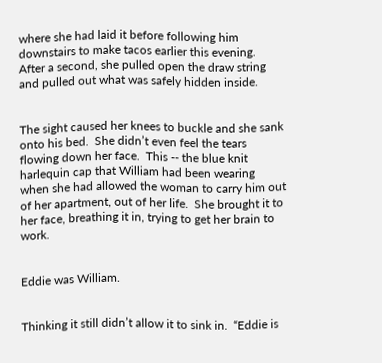where she had laid it before following him downstairs to make tacos earlier this evening.  After a second, she pulled open the draw string and pulled out what was safely hidden inside.


The sight caused her knees to buckle and she sank onto his bed.  She didn’t even feel the tears flowing down her face.  This -- the blue knit harlequin cap that William had been wearing when she had allowed the woman to carry him out of her apartment, out of her life.  She brought it to her face, breathing it in, trying to get her brain to work.


Eddie was William.


Thinking it still didn’t allow it to sink in.  “Eddie is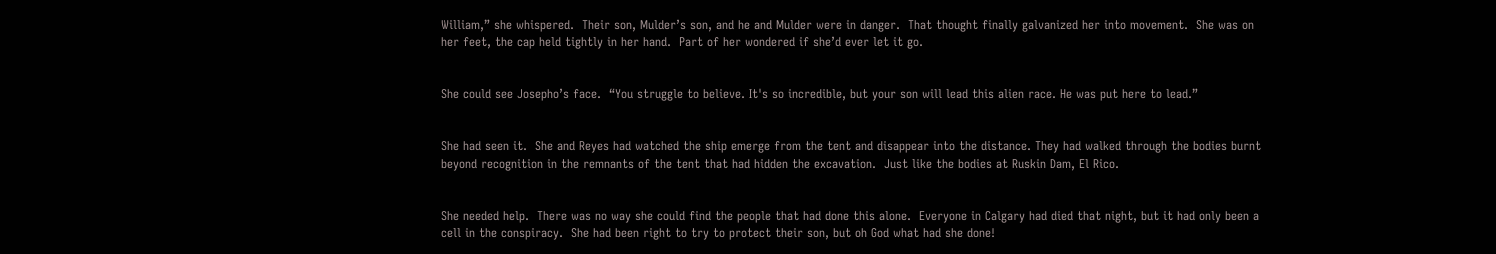William,” she whispered.  Their son, Mulder’s son, and he and Mulder were in danger.  That thought finally galvanized her into movement.  She was on her feet, the cap held tightly in her hand.  Part of her wondered if she’d ever let it go.


She could see Josepho’s face.  “You struggle to believe. It's so incredible, but your son will lead this alien race. He was put here to lead.”


She had seen it.  She and Reyes had watched the ship emerge from the tent and disappear into the distance. They had walked through the bodies burnt beyond recognition in the remnants of the tent that had hidden the excavation.  Just like the bodies at Ruskin Dam, El Rico.


She needed help.  There was no way she could find the people that had done this alone.  Everyone in Calgary had died that night, but it had only been a cell in the conspiracy.  She had been right to try to protect their son, but oh God what had she done!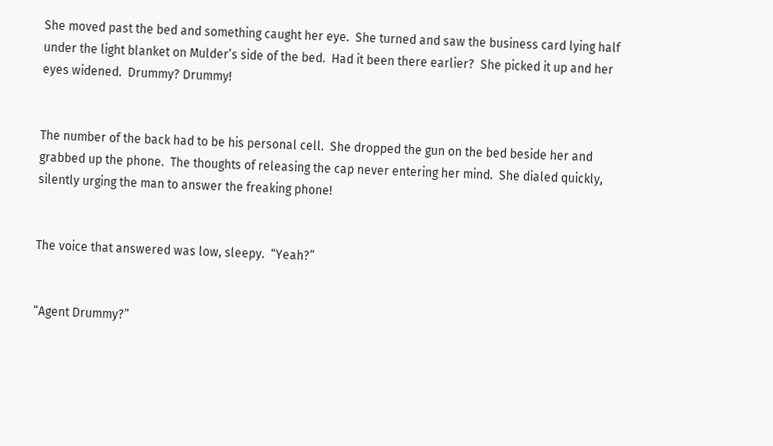She moved past the bed and something caught her eye.  She turned and saw the business card lying half under the light blanket on Mulder’s side of the bed.  Had it been there earlier?  She picked it up and her eyes widened.  Drummy? Drummy!


The number of the back had to be his personal cell.  She dropped the gun on the bed beside her and grabbed up the phone.  The thoughts of releasing the cap never entering her mind.  She dialed quickly, silently urging the man to answer the freaking phone!


The voice that answered was low, sleepy.  “Yeah?”


“Agent Drummy?”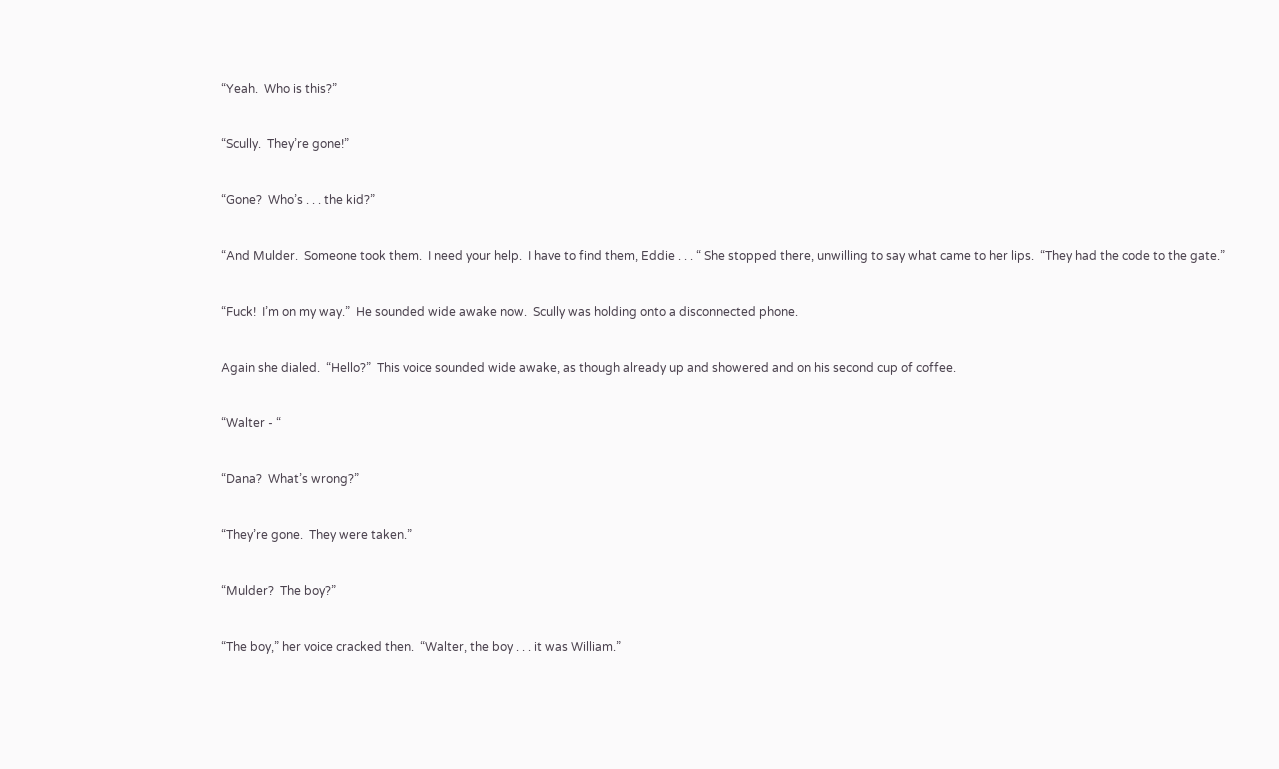“Yeah.  Who is this?”


“Scully.  They’re gone!”


“Gone?  Who’s . . . the kid?”


“And Mulder.  Someone took them.  I need your help.  I have to find them, Eddie . . . “ She stopped there, unwilling to say what came to her lips.  “They had the code to the gate.”


“Fuck!  I’m on my way.”  He sounded wide awake now.  Scully was holding onto a disconnected phone.


Again she dialed.  “Hello?”  This voice sounded wide awake, as though already up and showered and on his second cup of coffee.


“Walter - “


“Dana?  What’s wrong?”


“They’re gone.  They were taken.”


“Mulder?  The boy?”


“The boy,” her voice cracked then.  “Walter, the boy . . . it was William.”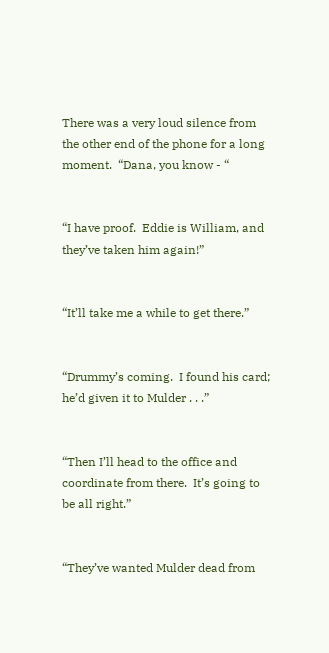There was a very loud silence from the other end of the phone for a long moment.  “Dana, you know - “


“I have proof.  Eddie is William, and they’ve taken him again!”


“It’ll take me a while to get there.”


“Drummy’s coming.  I found his card; he’d given it to Mulder . . .”


“Then I’ll head to the office and coordinate from there.  It’s going to be all right.”


“They’ve wanted Mulder dead from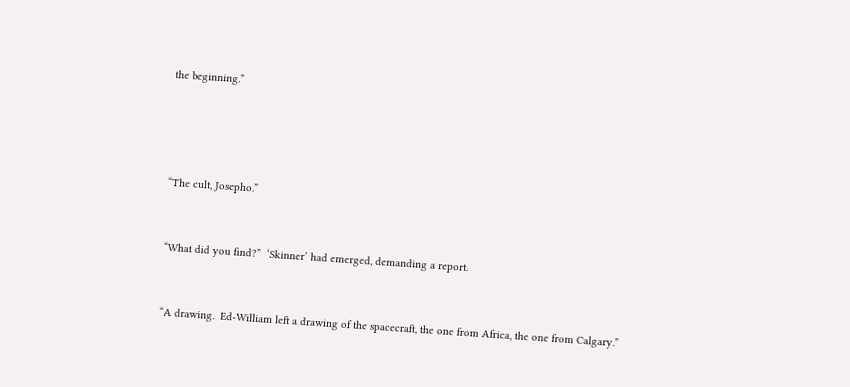the beginning.”




“The cult, Josepho.”


“What did you find?”  ‘Skinner’ had emerged, demanding a report.


“A drawing.  Ed-William left a drawing of the spacecraft, the one from Africa, the one from Calgary.”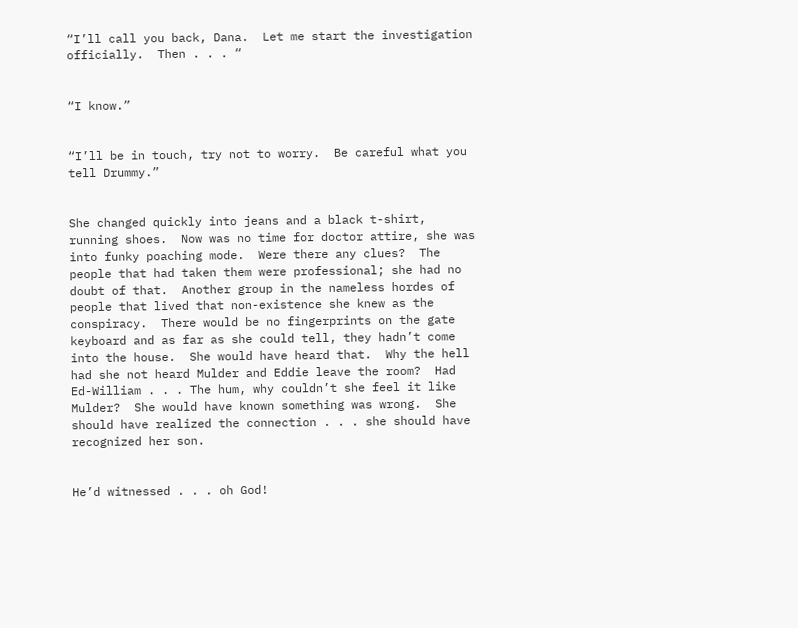“I’ll call you back, Dana.  Let me start the investigation officially.  Then . . . “


“I know.”


“I’ll be in touch, try not to worry.  Be careful what you tell Drummy.”


She changed quickly into jeans and a black t-shirt, running shoes.  Now was no time for doctor attire, she was into funky poaching mode.  Were there any clues?  The people that had taken them were professional; she had no doubt of that.  Another group in the nameless hordes of people that lived that non-existence she knew as the conspiracy.  There would be no fingerprints on the gate keyboard and as far as she could tell, they hadn’t come into the house.  She would have heard that.  Why the hell had she not heard Mulder and Eddie leave the room?  Had Ed-William . . . The hum, why couldn’t she feel it like Mulder?  She would have known something was wrong.  She should have realized the connection . . . she should have recognized her son.


He’d witnessed . . . oh God!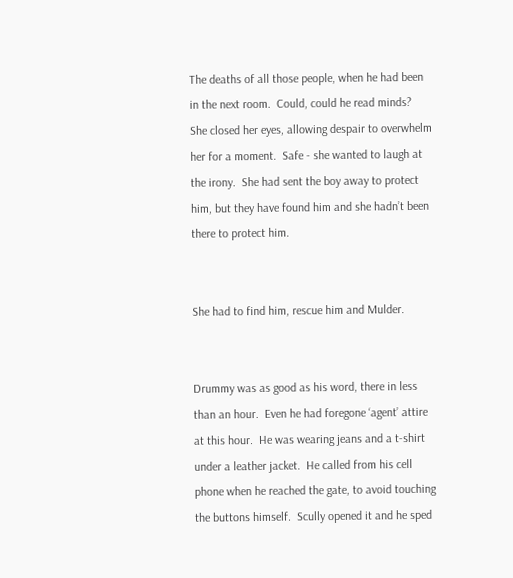The deaths of all those people, when he had been in the next room.  Could, could he read minds?  She closed her eyes, allowing despair to overwhelm her for a moment.  Safe - she wanted to laugh at the irony.  She had sent the boy away to protect him, but they have found him and she hadn’t been there to protect him.


She had to find him, rescue him and Mulder.


Drummy was as good as his word, there in less than an hour.  Even he had foregone ‘agent’ attire at this hour.  He was wearing jeans and a t-shirt under a leather jacket.  He called from his cell phone when he reached the gate, to avoid touching the buttons himself.  Scully opened it and he sped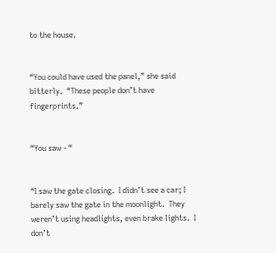to the house.


“You could have used the panel,” she said bitterly.  “These people don’t have fingerprints.”


“You saw - “


“I saw the gate closing.  I didn’t see a car; I barely saw the gate in the moonlight.  They weren’t using headlights, even brake lights.  I don’t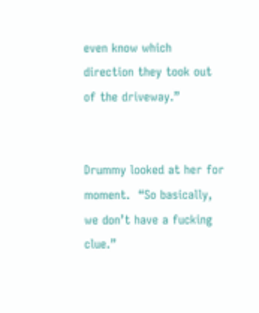even know which direction they took out of the driveway.”


Drummy looked at her for moment.  “So basically, we don’t have a fucking clue.”